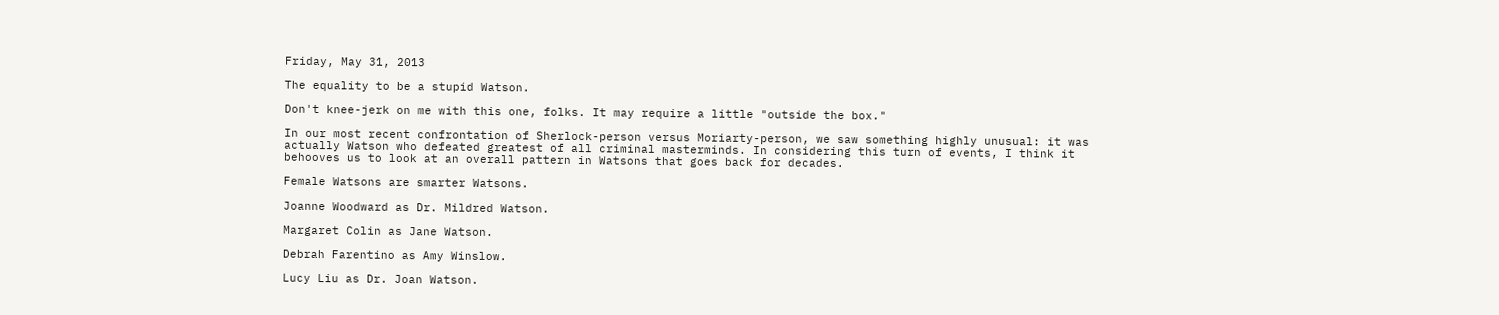Friday, May 31, 2013

The equality to be a stupid Watson.

Don't knee-jerk on me with this one, folks. It may require a little "outside the box."

In our most recent confrontation of Sherlock-person versus Moriarty-person, we saw something highly unusual: it was actually Watson who defeated greatest of all criminal masterminds. In considering this turn of events, I think it behooves us to look at an overall pattern in Watsons that goes back for decades.

Female Watsons are smarter Watsons.

Joanne Woodward as Dr. Mildred Watson.

Margaret Colin as Jane Watson.

Debrah Farentino as Amy Winslow.

Lucy Liu as Dr. Joan Watson.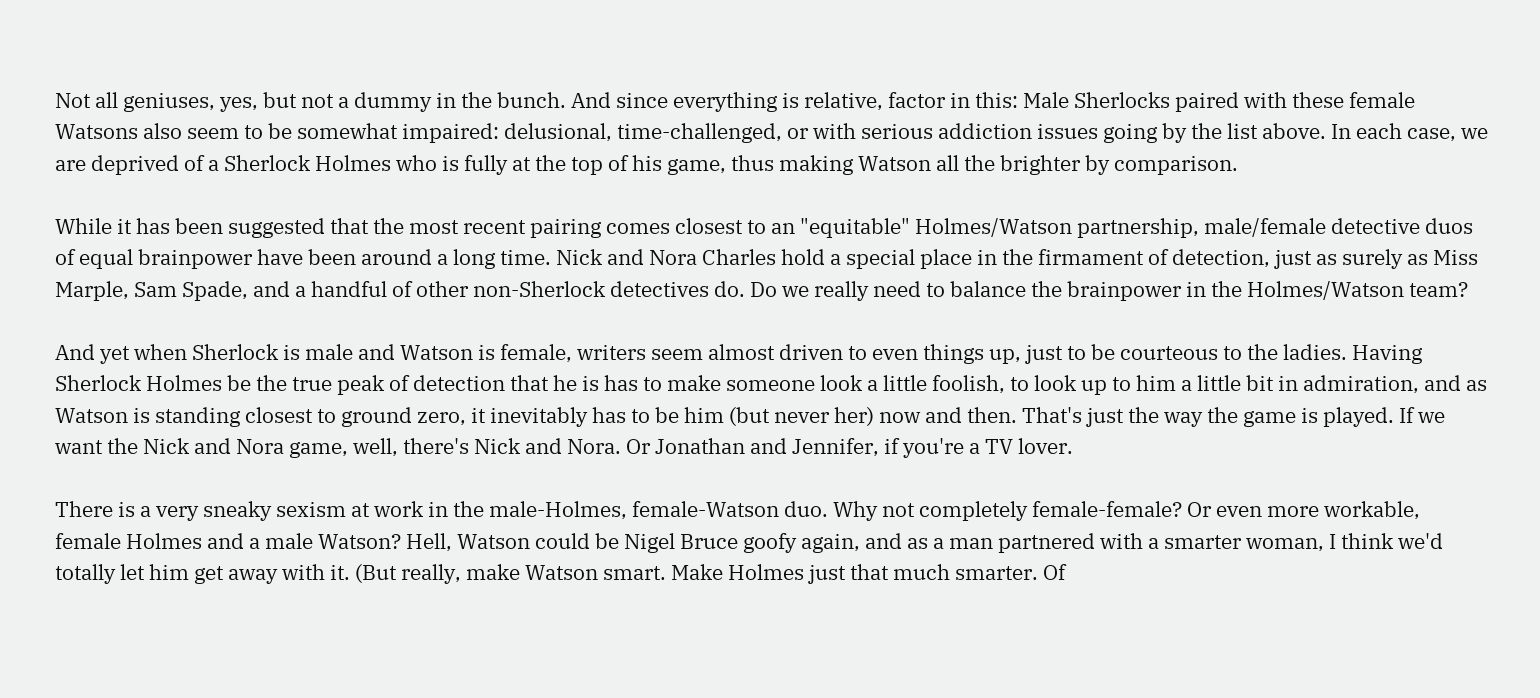Not all geniuses, yes, but not a dummy in the bunch. And since everything is relative, factor in this: Male Sherlocks paired with these female Watsons also seem to be somewhat impaired: delusional, time-challenged, or with serious addiction issues going by the list above. In each case, we are deprived of a Sherlock Holmes who is fully at the top of his game, thus making Watson all the brighter by comparison.

While it has been suggested that the most recent pairing comes closest to an "equitable" Holmes/Watson partnership, male/female detective duos of equal brainpower have been around a long time. Nick and Nora Charles hold a special place in the firmament of detection, just as surely as Miss Marple, Sam Spade, and a handful of other non-Sherlock detectives do. Do we really need to balance the brainpower in the Holmes/Watson team?

And yet when Sherlock is male and Watson is female, writers seem almost driven to even things up, just to be courteous to the ladies. Having Sherlock Holmes be the true peak of detection that he is has to make someone look a little foolish, to look up to him a little bit in admiration, and as Watson is standing closest to ground zero, it inevitably has to be him (but never her) now and then. That's just the way the game is played. If we want the Nick and Nora game, well, there's Nick and Nora. Or Jonathan and Jennifer, if you're a TV lover.

There is a very sneaky sexism at work in the male-Holmes, female-Watson duo. Why not completely female-female? Or even more workable, female Holmes and a male Watson? Hell, Watson could be Nigel Bruce goofy again, and as a man partnered with a smarter woman, I think we'd totally let him get away with it. (But really, make Watson smart. Make Holmes just that much smarter. Of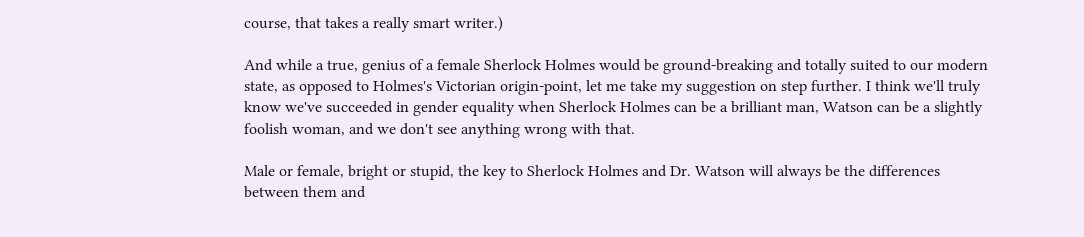course, that takes a really smart writer.)

And while a true, genius of a female Sherlock Holmes would be ground-breaking and totally suited to our modern state, as opposed to Holmes's Victorian origin-point, let me take my suggestion on step further. I think we'll truly know we've succeeded in gender equality when Sherlock Holmes can be a brilliant man, Watson can be a slightly foolish woman, and we don't see anything wrong with that.

Male or female, bright or stupid, the key to Sherlock Holmes and Dr. Watson will always be the differences between them and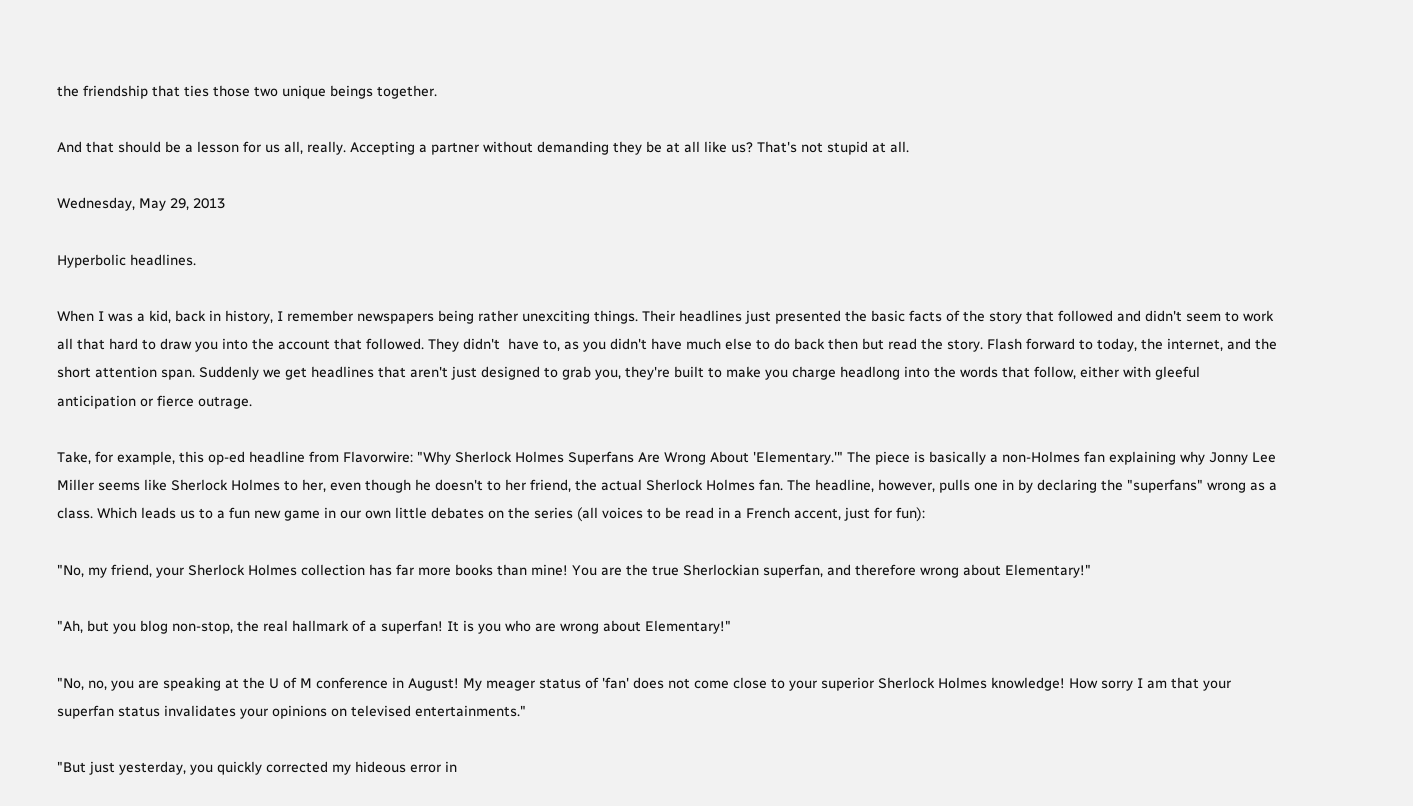the friendship that ties those two unique beings together.

And that should be a lesson for us all, really. Accepting a partner without demanding they be at all like us? That's not stupid at all.

Wednesday, May 29, 2013

Hyperbolic headlines.

When I was a kid, back in history, I remember newspapers being rather unexciting things. Their headlines just presented the basic facts of the story that followed and didn't seem to work all that hard to draw you into the account that followed. They didn't  have to, as you didn't have much else to do back then but read the story. Flash forward to today, the internet, and the short attention span. Suddenly we get headlines that aren't just designed to grab you, they're built to make you charge headlong into the words that follow, either with gleeful anticipation or fierce outrage.

Take, for example, this op-ed headline from Flavorwire: "Why Sherlock Holmes Superfans Are Wrong About 'Elementary.'" The piece is basically a non-Holmes fan explaining why Jonny Lee Miller seems like Sherlock Holmes to her, even though he doesn't to her friend, the actual Sherlock Holmes fan. The headline, however, pulls one in by declaring the "superfans" wrong as a class. Which leads us to a fun new game in our own little debates on the series (all voices to be read in a French accent, just for fun):

"No, my friend, your Sherlock Holmes collection has far more books than mine! You are the true Sherlockian superfan, and therefore wrong about Elementary!"

"Ah, but you blog non-stop, the real hallmark of a superfan! It is you who are wrong about Elementary!"

"No, no, you are speaking at the U of M conference in August! My meager status of 'fan' does not come close to your superior Sherlock Holmes knowledge! How sorry I am that your superfan status invalidates your opinions on televised entertainments."

"But just yesterday, you quickly corrected my hideous error in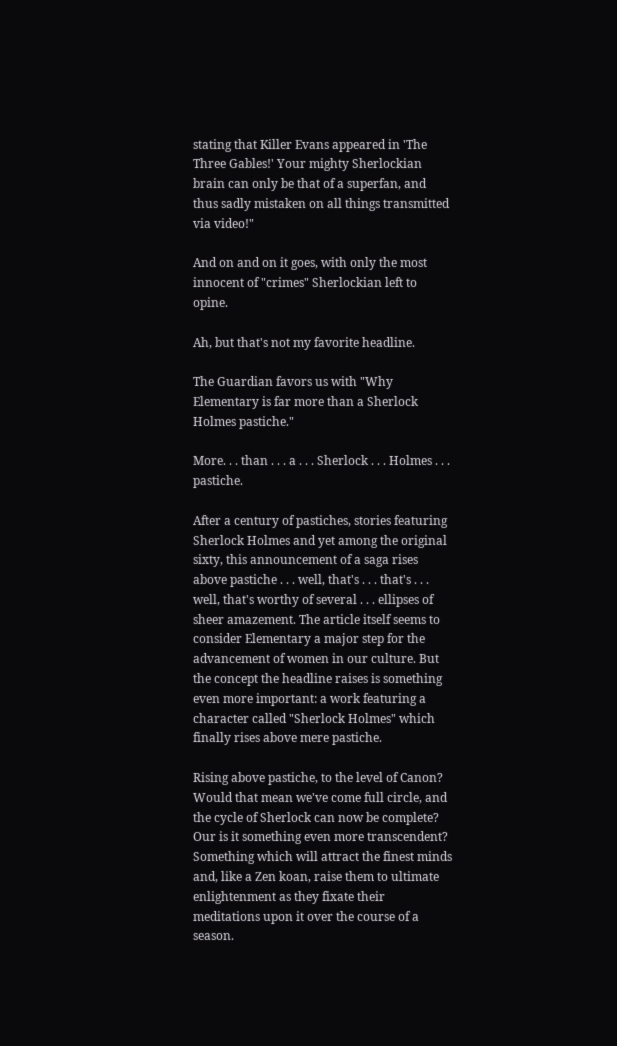stating that Killer Evans appeared in 'The Three Gables!' Your mighty Sherlockian brain can only be that of a superfan, and thus sadly mistaken on all things transmitted via video!"

And on and on it goes, with only the most innocent of "crimes" Sherlockian left to opine.

Ah, but that's not my favorite headline.

The Guardian favors us with "Why Elementary is far more than a Sherlock Holmes pastiche."

More. . . than . . . a . . . Sherlock . . . Holmes . . . pastiche.

After a century of pastiches, stories featuring Sherlock Holmes and yet among the original sixty, this announcement of a saga rises above pastiche . . . well, that's . . . that's . . . well, that's worthy of several . . . ellipses of sheer amazement. The article itself seems to consider Elementary a major step for the advancement of women in our culture. But the concept the headline raises is something even more important: a work featuring a character called "Sherlock Holmes" which finally rises above mere pastiche.

Rising above pastiche, to the level of Canon? Would that mean we've come full circle, and the cycle of Sherlock can now be complete? Our is it something even more transcendent? Something which will attract the finest minds and, like a Zen koan, raise them to ultimate enlightenment as they fixate their meditations upon it over the course of a season.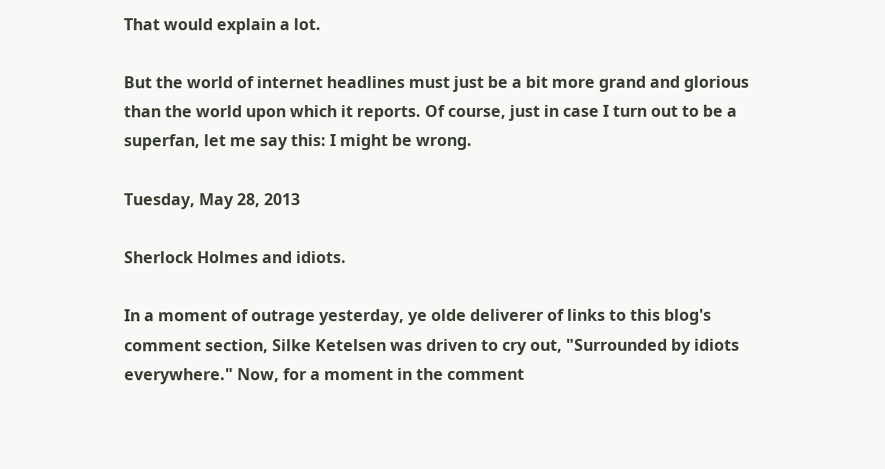That would explain a lot.

But the world of internet headlines must just be a bit more grand and glorious than the world upon which it reports. Of course, just in case I turn out to be a superfan, let me say this: I might be wrong.

Tuesday, May 28, 2013

Sherlock Holmes and idiots.

In a moment of outrage yesterday, ye olde deliverer of links to this blog's comment section, Silke Ketelsen was driven to cry out, "Surrounded by idiots everywhere." Now, for a moment in the comment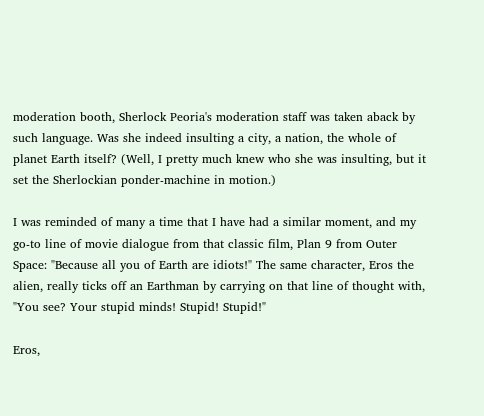moderation booth, Sherlock Peoria's moderation staff was taken aback by such language. Was she indeed insulting a city, a nation, the whole of planet Earth itself? (Well, I pretty much knew who she was insulting, but it set the Sherlockian ponder-machine in motion.)

I was reminded of many a time that I have had a similar moment, and my go-to line of movie dialogue from that classic film, Plan 9 from Outer Space: "Because all you of Earth are idiots!" The same character, Eros the alien, really ticks off an Earthman by carrying on that line of thought with, "You see? Your stupid minds! Stupid! Stupid!"

Eros,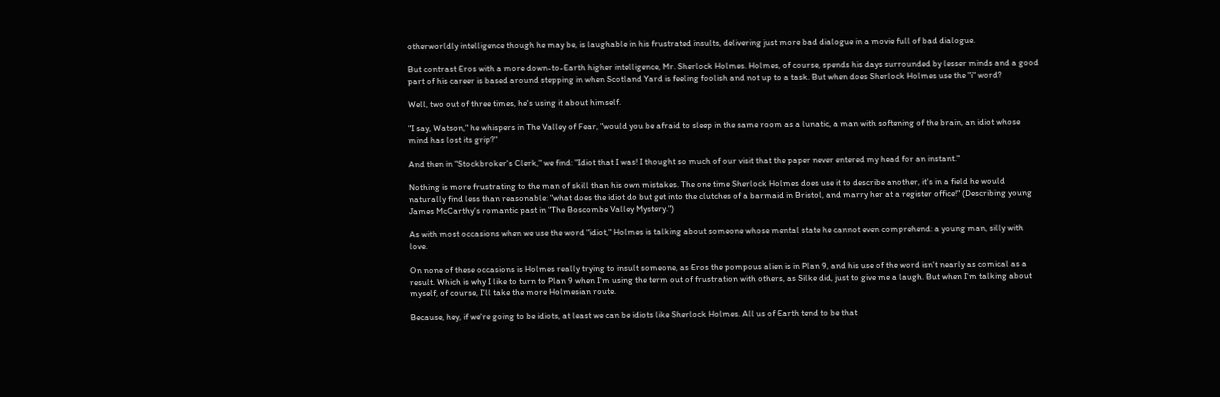otherworldly intelligence though he may be, is laughable in his frustrated insults, delivering just more bad dialogue in a movie full of bad dialogue.

But contrast Eros with a more down-to-Earth higher intelligence, Mr. Sherlock Holmes. Holmes, of course, spends his days surrounded by lesser minds and a good part of his career is based around stepping in when Scotland Yard is feeling foolish and not up to a task. But when does Sherlock Holmes use the "i" word?

Well, two out of three times, he's using it about himself.

"I say, Watson," he whispers in The Valley of Fear, "would you be afraid to sleep in the same room as a lunatic, a man with softening of the brain, an idiot whose mind has lost its grip?"

And then in "Stockbroker's Clerk," we find: "Idiot that I was! I thought so much of our visit that the paper never entered my head for an instant."

Nothing is more frustrating to the man of skill than his own mistakes. The one time Sherlock Holmes does use it to describe another, it's in a field he would naturally find less than reasonable: "what does the idiot do but get into the clutches of a barmaid in Bristol, and marry her at a register office!" (Describing young James McCarthy's romantic past in "The Boscombe Valley Mystery.")

As with most occasions when we use the word "idiot," Holmes is talking about someone whose mental state he cannot even comprehend: a young man, silly with love.

On none of these occasions is Holmes really trying to insult someone, as Eros the pompous alien is in Plan 9, and his use of the word isn't nearly as comical as a result. Which is why I like to turn to Plan 9 when I'm using the term out of frustration with others, as Silke did, just to give me a laugh. But when I'm talking about myself, of course, I'll take the more Holmesian route.

Because, hey, if we're going to be idiots, at least we can be idiots like Sherlock Holmes. All us of Earth tend to be that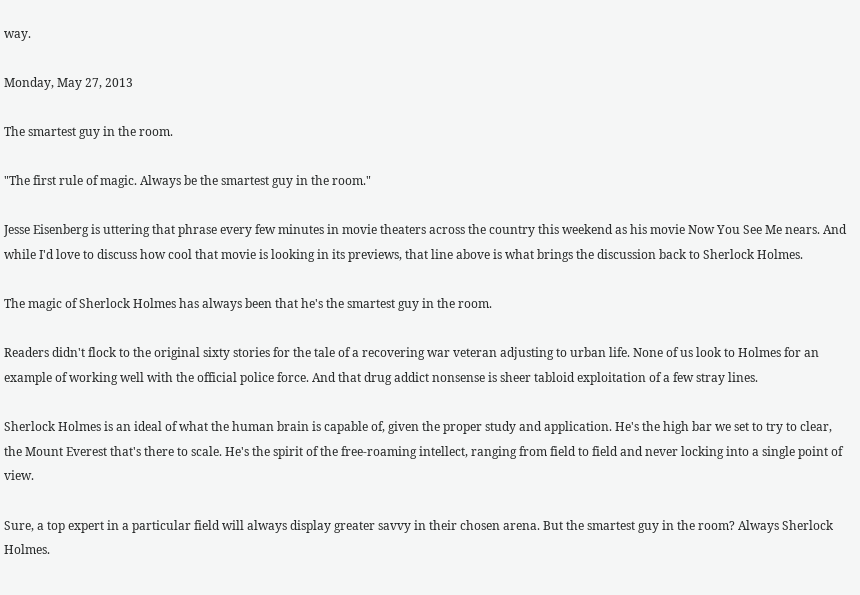way.

Monday, May 27, 2013

The smartest guy in the room.

"The first rule of magic. Always be the smartest guy in the room."

Jesse Eisenberg is uttering that phrase every few minutes in movie theaters across the country this weekend as his movie Now You See Me nears. And while I'd love to discuss how cool that movie is looking in its previews, that line above is what brings the discussion back to Sherlock Holmes.

The magic of Sherlock Holmes has always been that he's the smartest guy in the room.

Readers didn't flock to the original sixty stories for the tale of a recovering war veteran adjusting to urban life. None of us look to Holmes for an example of working well with the official police force. And that drug addict nonsense is sheer tabloid exploitation of a few stray lines.

Sherlock Holmes is an ideal of what the human brain is capable of, given the proper study and application. He's the high bar we set to try to clear, the Mount Everest that's there to scale. He's the spirit of the free-roaming intellect, ranging from field to field and never locking into a single point of view.

Sure, a top expert in a particular field will always display greater savvy in their chosen arena. But the smartest guy in the room? Always Sherlock Holmes.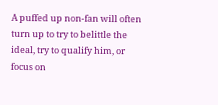A puffed up non-fan will often turn up to try to belittle the ideal, try to qualify him, or focus on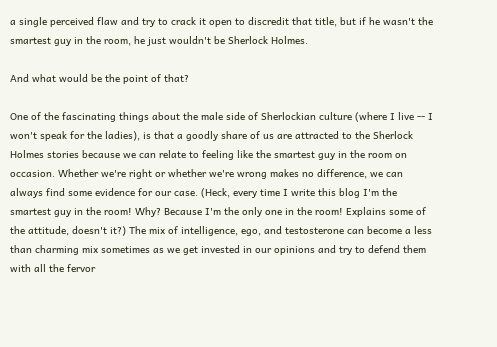a single perceived flaw and try to crack it open to discredit that title, but if he wasn't the smartest guy in the room, he just wouldn't be Sherlock Holmes.

And what would be the point of that?

One of the fascinating things about the male side of Sherlockian culture (where I live -- I won't speak for the ladies), is that a goodly share of us are attracted to the Sherlock Holmes stories because we can relate to feeling like the smartest guy in the room on occasion. Whether we're right or whether we're wrong makes no difference, we can always find some evidence for our case. (Heck, every time I write this blog I'm the smartest guy in the room! Why? Because I'm the only one in the room! Explains some of the attitude, doesn't it?) The mix of intelligence, ego, and testosterone can become a less than charming mix sometimes as we get invested in our opinions and try to defend them with all the fervor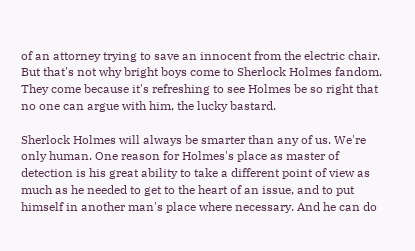of an attorney trying to save an innocent from the electric chair. But that's not why bright boys come to Sherlock Holmes fandom. They come because it's refreshing to see Holmes be so right that no one can argue with him, the lucky bastard.

Sherlock Holmes will always be smarter than any of us. We're only human. One reason for Holmes's place as master of detection is his great ability to take a different point of view as much as he needed to get to the heart of an issue, and to put himself in another man's place where necessary. And he can do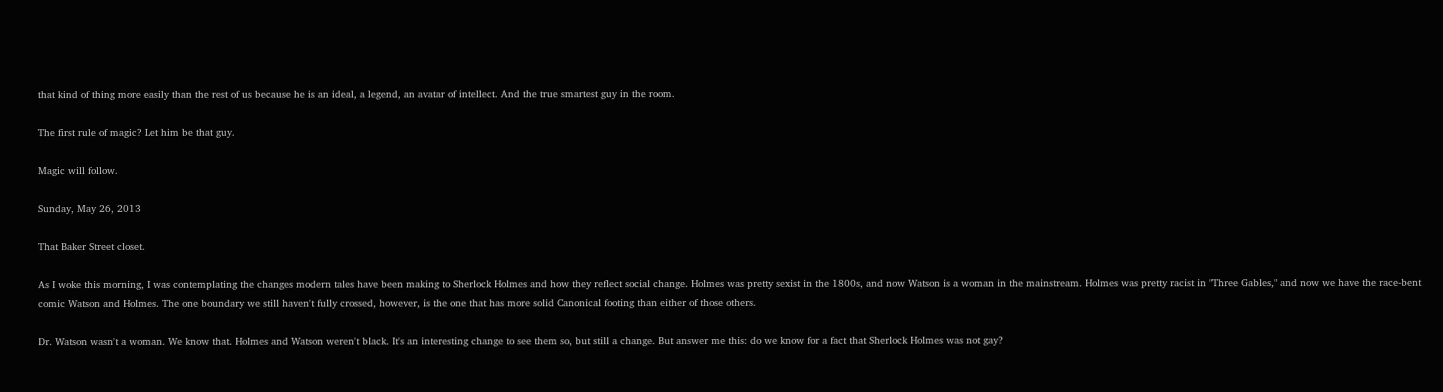that kind of thing more easily than the rest of us because he is an ideal, a legend, an avatar of intellect. And the true smartest guy in the room.

The first rule of magic? Let him be that guy.

Magic will follow.

Sunday, May 26, 2013

That Baker Street closet.

As I woke this morning, I was contemplating the changes modern tales have been making to Sherlock Holmes and how they reflect social change. Holmes was pretty sexist in the 1800s, and now Watson is a woman in the mainstream. Holmes was pretty racist in "Three Gables," and now we have the race-bent comic Watson and Holmes. The one boundary we still haven't fully crossed, however, is the one that has more solid Canonical footing than either of those others.

Dr. Watson wasn't a woman. We know that. Holmes and Watson weren't black. It's an interesting change to see them so, but still a change. But answer me this: do we know for a fact that Sherlock Holmes was not gay?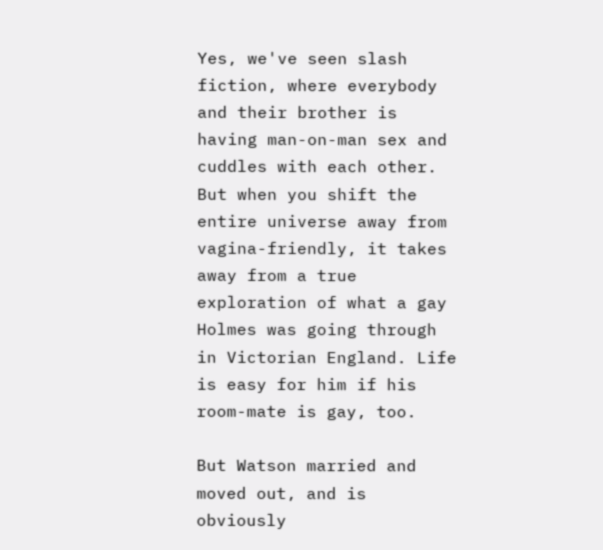Yes, we've seen slash fiction, where everybody and their brother is having man-on-man sex and cuddles with each other. But when you shift the entire universe away from vagina-friendly, it takes away from a true exploration of what a gay Holmes was going through in Victorian England. Life is easy for him if his room-mate is gay, too.

But Watson married and moved out, and is obviously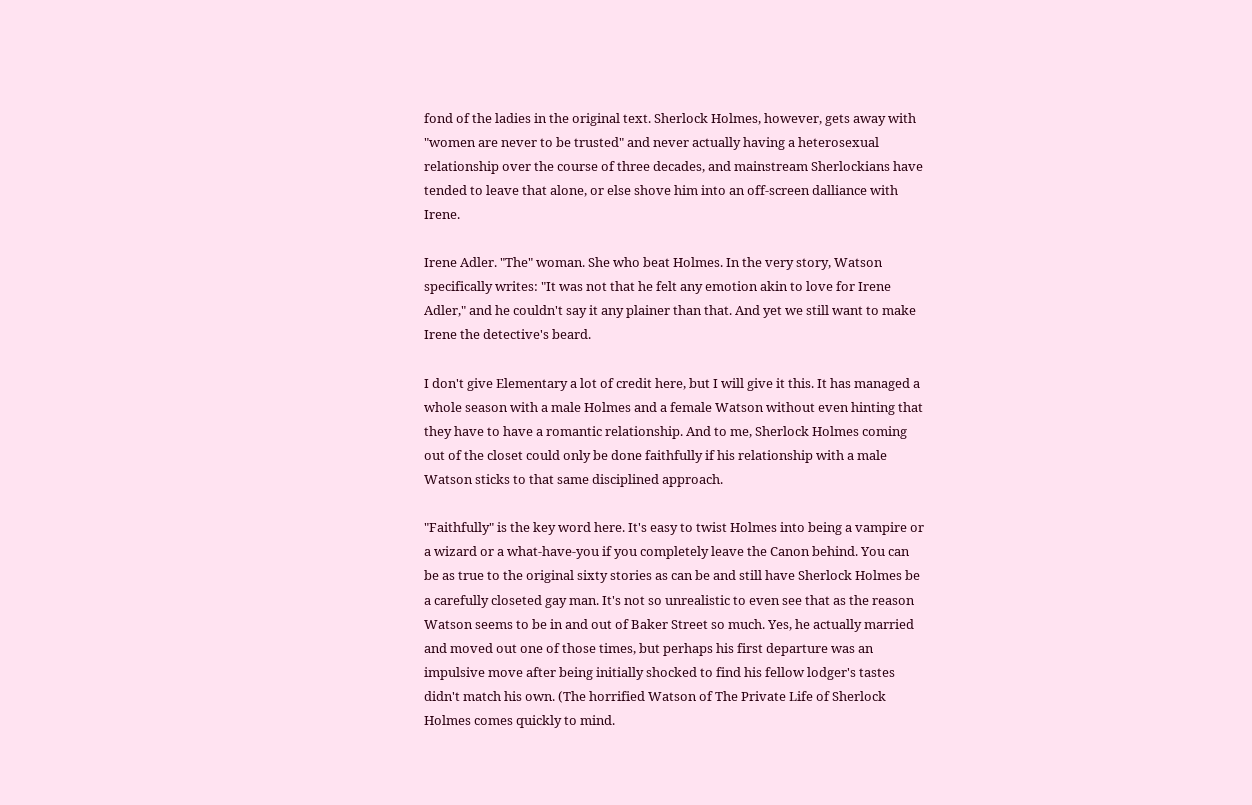fond of the ladies in the original text. Sherlock Holmes, however, gets away with "women are never to be trusted" and never actually having a heterosexual relationship over the course of three decades, and mainstream Sherlockians have tended to leave that alone, or else shove him into an off-screen dalliance with Irene.

Irene Adler. "The" woman. She who beat Holmes. In the very story, Watson specifically writes: "It was not that he felt any emotion akin to love for Irene Adler," and he couldn't say it any plainer than that. And yet we still want to make Irene the detective's beard.

I don't give Elementary a lot of credit here, but I will give it this. It has managed a whole season with a male Holmes and a female Watson without even hinting that they have to have a romantic relationship. And to me, Sherlock Holmes coming out of the closet could only be done faithfully if his relationship with a male Watson sticks to that same disciplined approach.

"Faithfully" is the key word here. It's easy to twist Holmes into being a vampire or a wizard or a what-have-you if you completely leave the Canon behind. You can be as true to the original sixty stories as can be and still have Sherlock Holmes be a carefully closeted gay man. It's not so unrealistic to even see that as the reason Watson seems to be in and out of Baker Street so much. Yes, he actually married and moved out one of those times, but perhaps his first departure was an impulsive move after being initially shocked to find his fellow lodger's tastes didn't match his own. (The horrified Watson of The Private Life of Sherlock Holmes comes quickly to mind.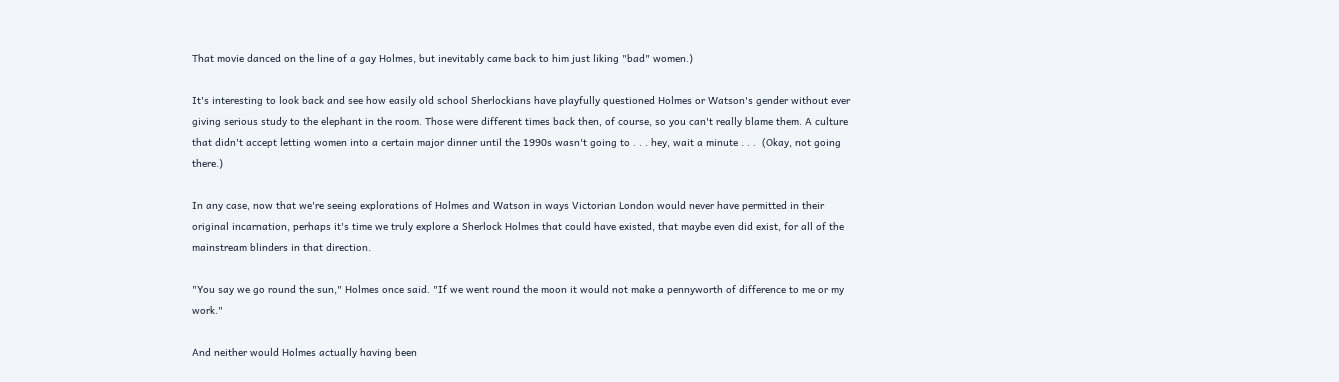That movie danced on the line of a gay Holmes, but inevitably came back to him just liking "bad" women.)

It's interesting to look back and see how easily old school Sherlockians have playfully questioned Holmes or Watson's gender without ever giving serious study to the elephant in the room. Those were different times back then, of course, so you can't really blame them. A culture that didn't accept letting women into a certain major dinner until the 1990s wasn't going to . . . hey, wait a minute . . .  (Okay, not going there.)

In any case, now that we're seeing explorations of Holmes and Watson in ways Victorian London would never have permitted in their original incarnation, perhaps it's time we truly explore a Sherlock Holmes that could have existed, that maybe even did exist, for all of the mainstream blinders in that direction.

"You say we go round the sun," Holmes once said. "If we went round the moon it would not make a pennyworth of difference to me or my work."

And neither would Holmes actually having been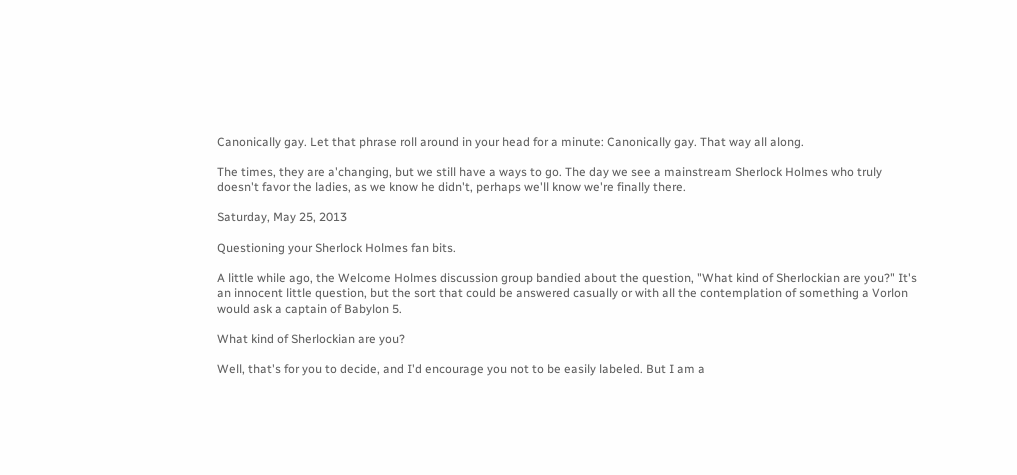Canonically gay. Let that phrase roll around in your head for a minute: Canonically gay. That way all along.

The times, they are a'changing, but we still have a ways to go. The day we see a mainstream Sherlock Holmes who truly doesn't favor the ladies, as we know he didn't, perhaps we'll know we're finally there.

Saturday, May 25, 2013

Questioning your Sherlock Holmes fan bits.

A little while ago, the Welcome Holmes discussion group bandied about the question, "What kind of Sherlockian are you?" It's an innocent little question, but the sort that could be answered casually or with all the contemplation of something a Vorlon would ask a captain of Babylon 5.

What kind of Sherlockian are you?

Well, that's for you to decide, and I'd encourage you not to be easily labeled. But I am a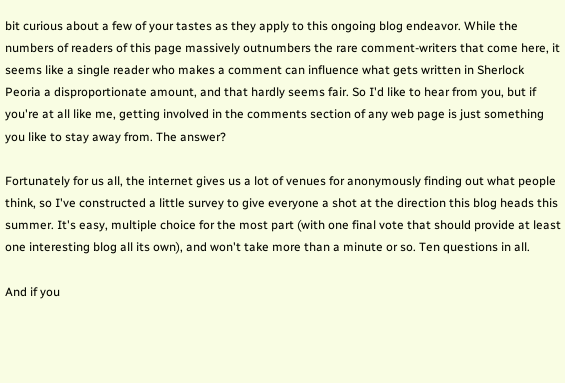bit curious about a few of your tastes as they apply to this ongoing blog endeavor. While the numbers of readers of this page massively outnumbers the rare comment-writers that come here, it seems like a single reader who makes a comment can influence what gets written in Sherlock Peoria a disproportionate amount, and that hardly seems fair. So I'd like to hear from you, but if you're at all like me, getting involved in the comments section of any web page is just something you like to stay away from. The answer?

Fortunately for us all, the internet gives us a lot of venues for anonymously finding out what people think, so I've constructed a little survey to give everyone a shot at the direction this blog heads this summer. It's easy, multiple choice for the most part (with one final vote that should provide at least one interesting blog all its own), and won't take more than a minute or so. Ten questions in all.

And if you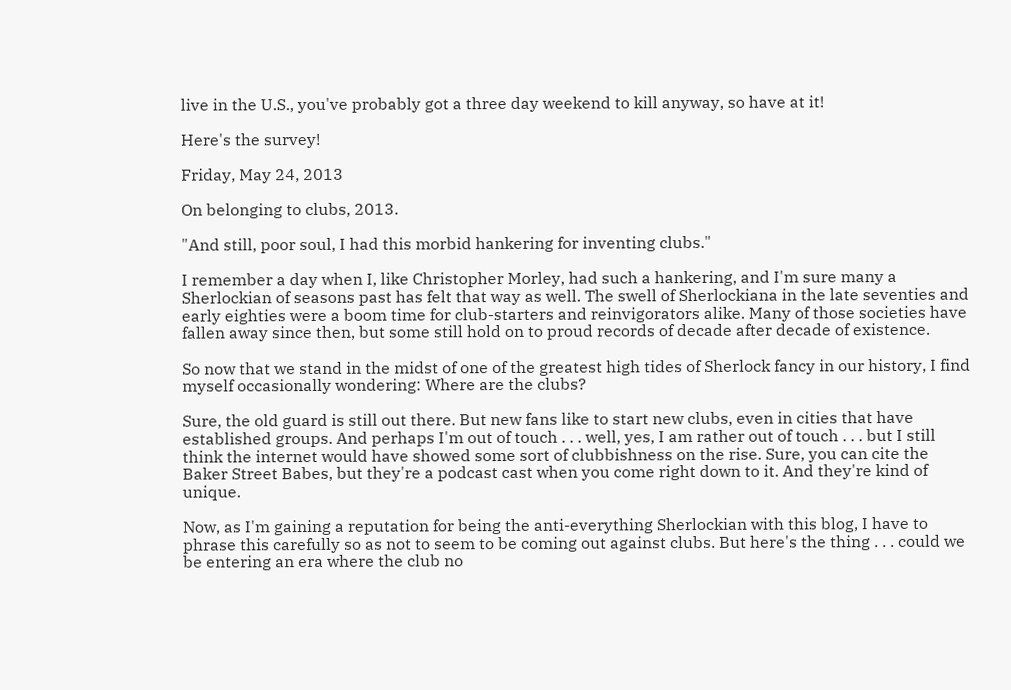live in the U.S., you've probably got a three day weekend to kill anyway, so have at it!

Here's the survey!

Friday, May 24, 2013

On belonging to clubs, 2013.

"And still, poor soul, I had this morbid hankering for inventing clubs."

I remember a day when I, like Christopher Morley, had such a hankering, and I'm sure many a Sherlockian of seasons past has felt that way as well. The swell of Sherlockiana in the late seventies and early eighties were a boom time for club-starters and reinvigorators alike. Many of those societies have fallen away since then, but some still hold on to proud records of decade after decade of existence.

So now that we stand in the midst of one of the greatest high tides of Sherlock fancy in our history, I find myself occasionally wondering: Where are the clubs?

Sure, the old guard is still out there. But new fans like to start new clubs, even in cities that have established groups. And perhaps I'm out of touch . . . well, yes, I am rather out of touch . . . but I still think the internet would have showed some sort of clubbishness on the rise. Sure, you can cite the Baker Street Babes, but they're a podcast cast when you come right down to it. And they're kind of unique.

Now, as I'm gaining a reputation for being the anti-everything Sherlockian with this blog, I have to phrase this carefully so as not to seem to be coming out against clubs. But here's the thing . . . could we be entering an era where the club no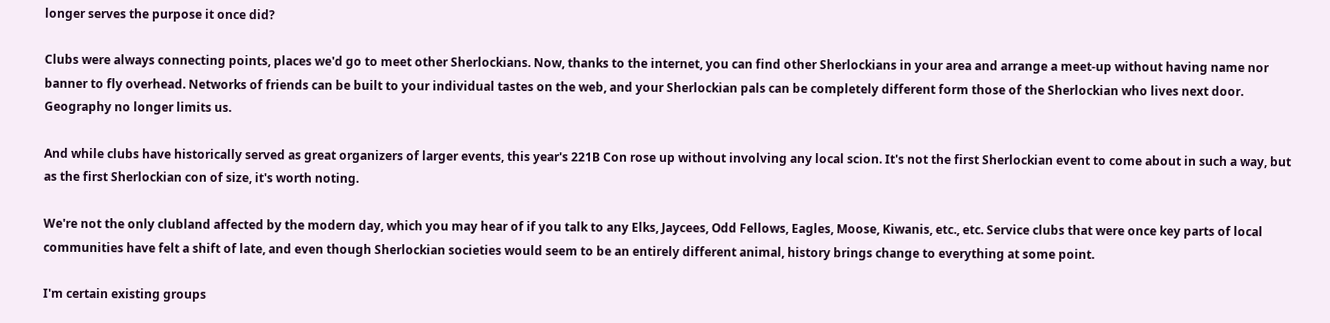longer serves the purpose it once did?

Clubs were always connecting points, places we'd go to meet other Sherlockians. Now, thanks to the internet, you can find other Sherlockians in your area and arrange a meet-up without having name nor banner to fly overhead. Networks of friends can be built to your individual tastes on the web, and your Sherlockian pals can be completely different form those of the Sherlockian who lives next door. Geography no longer limits us.

And while clubs have historically served as great organizers of larger events, this year's 221B Con rose up without involving any local scion. It's not the first Sherlockian event to come about in such a way, but as the first Sherlockian con of size, it's worth noting.

We're not the only clubland affected by the modern day, which you may hear of if you talk to any Elks, Jaycees, Odd Fellows, Eagles, Moose, Kiwanis, etc., etc. Service clubs that were once key parts of local communities have felt a shift of late, and even though Sherlockian societies would seem to be an entirely different animal, history brings change to everything at some point.

I'm certain existing groups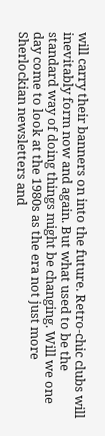will carry their banners on into the future. Retro-chic clubs will inevitably form now and again. But what used to be the standard way of doing things might be changing. Will we one day come to look at the 1980s as the era not just more Sherlockian newsletters and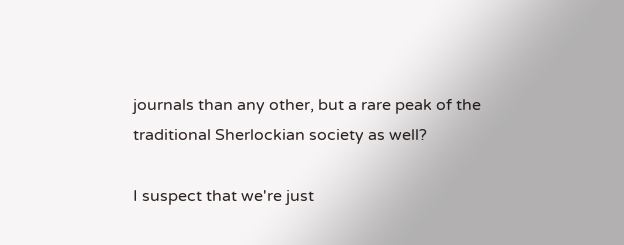journals than any other, but a rare peak of the traditional Sherlockian society as well?

I suspect that we're just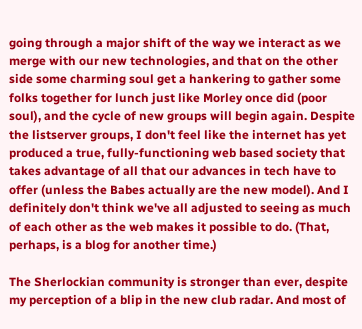going through a major shift of the way we interact as we merge with our new technologies, and that on the other side some charming soul get a hankering to gather some folks together for lunch just like Morley once did (poor soul), and the cycle of new groups will begin again. Despite the listserver groups, I don't feel like the internet has yet produced a true, fully-functioning web based society that takes advantage of all that our advances in tech have to offer (unless the Babes actually are the new model). And I definitely don't think we've all adjusted to seeing as much of each other as the web makes it possible to do. (That, perhaps, is a blog for another time.)

The Sherlockian community is stronger than ever, despite my perception of a blip in the new club radar. And most of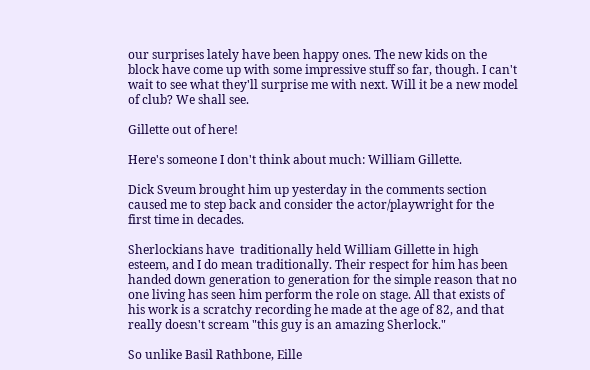our surprises lately have been happy ones. The new kids on the block have come up with some impressive stuff so far, though. I can't wait to see what they'll surprise me with next. Will it be a new model of club? We shall see.

Gillette out of here!

Here's someone I don't think about much: William Gillette.

Dick Sveum brought him up yesterday in the comments section caused me to step back and consider the actor/playwright for the first time in decades.

Sherlockians have  traditionally held William Gillette in high esteem, and I do mean traditionally. Their respect for him has been handed down generation to generation for the simple reason that no one living has seen him perform the role on stage. All that exists of his work is a scratchy recording he made at the age of 82, and that really doesn't scream "this guy is an amazing Sherlock."

So unlike Basil Rathbone, Eille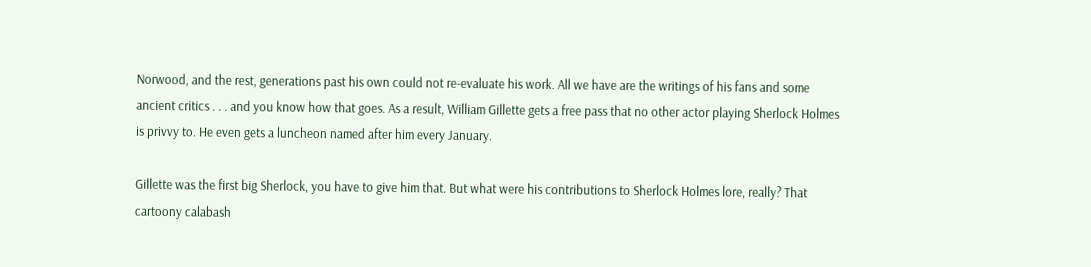Norwood, and the rest, generations past his own could not re-evaluate his work. All we have are the writings of his fans and some ancient critics . . . and you know how that goes. As a result, William Gillette gets a free pass that no other actor playing Sherlock Holmes is privvy to. He even gets a luncheon named after him every January.

Gillette was the first big Sherlock, you have to give him that. But what were his contributions to Sherlock Holmes lore, really? That cartoony calabash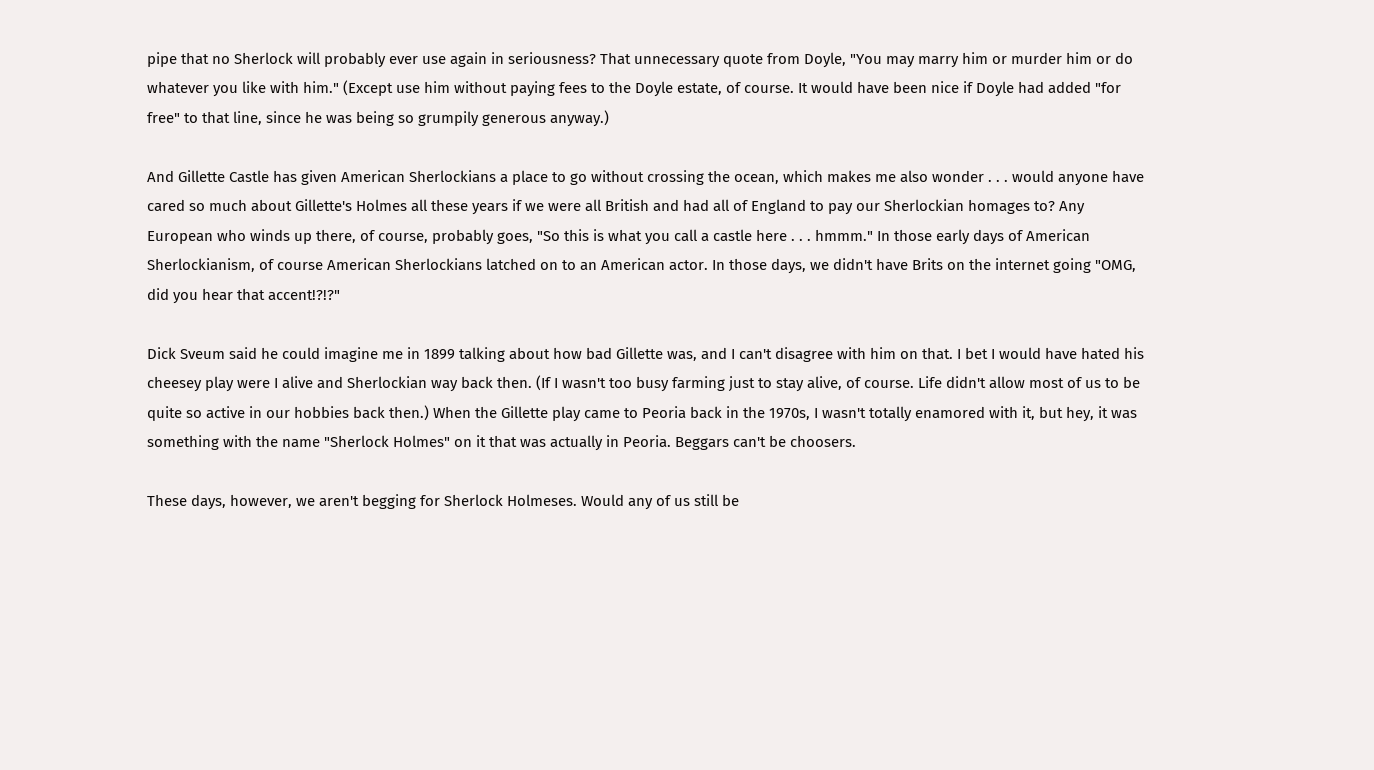pipe that no Sherlock will probably ever use again in seriousness? That unnecessary quote from Doyle, "You may marry him or murder him or do whatever you like with him." (Except use him without paying fees to the Doyle estate, of course. It would have been nice if Doyle had added "for free" to that line, since he was being so grumpily generous anyway.)

And Gillette Castle has given American Sherlockians a place to go without crossing the ocean, which makes me also wonder . . . would anyone have cared so much about Gillette's Holmes all these years if we were all British and had all of England to pay our Sherlockian homages to? Any European who winds up there, of course, probably goes, "So this is what you call a castle here . . . hmmm." In those early days of American Sherlockianism, of course American Sherlockians latched on to an American actor. In those days, we didn't have Brits on the internet going "OMG, did you hear that accent!?!?"

Dick Sveum said he could imagine me in 1899 talking about how bad Gillette was, and I can't disagree with him on that. I bet I would have hated his cheesey play were I alive and Sherlockian way back then. (If I wasn't too busy farming just to stay alive, of course. Life didn't allow most of us to be quite so active in our hobbies back then.) When the Gillette play came to Peoria back in the 1970s, I wasn't totally enamored with it, but hey, it was something with the name "Sherlock Holmes" on it that was actually in Peoria. Beggars can't be choosers.

These days, however, we aren't begging for Sherlock Holmeses. Would any of us still be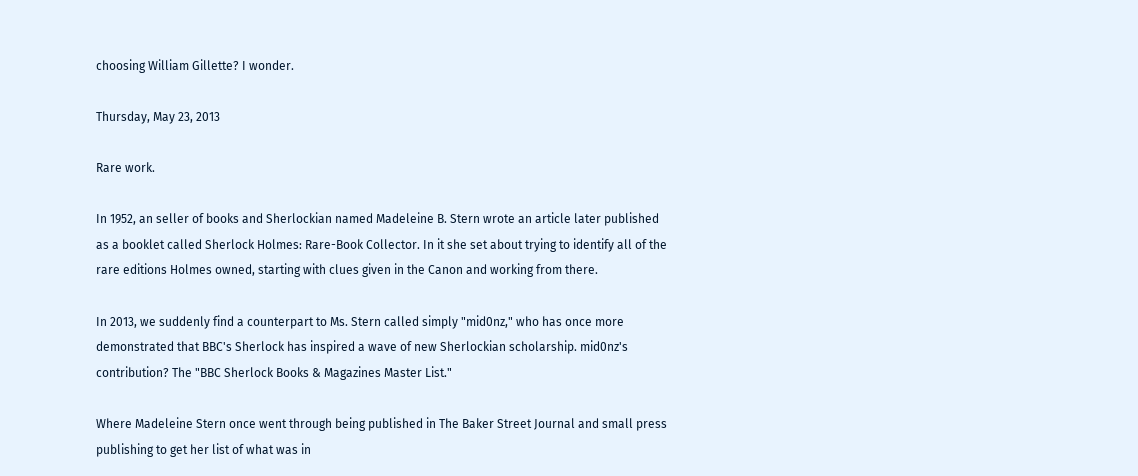choosing William Gillette? I wonder.

Thursday, May 23, 2013

Rare work.

In 1952, an seller of books and Sherlockian named Madeleine B. Stern wrote an article later published as a booklet called Sherlock Holmes: Rare-Book Collector. In it she set about trying to identify all of the rare editions Holmes owned, starting with clues given in the Canon and working from there.

In 2013, we suddenly find a counterpart to Ms. Stern called simply "mid0nz," who has once more demonstrated that BBC's Sherlock has inspired a wave of new Sherlockian scholarship. mid0nz's contribution? The "BBC Sherlock Books & Magazines Master List."

Where Madeleine Stern once went through being published in The Baker Street Journal and small press publishing to get her list of what was in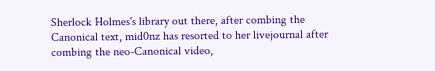Sherlock Holmes's library out there, after combing the Canonical text, mid0nz has resorted to her livejournal after combing the neo-Canonical video,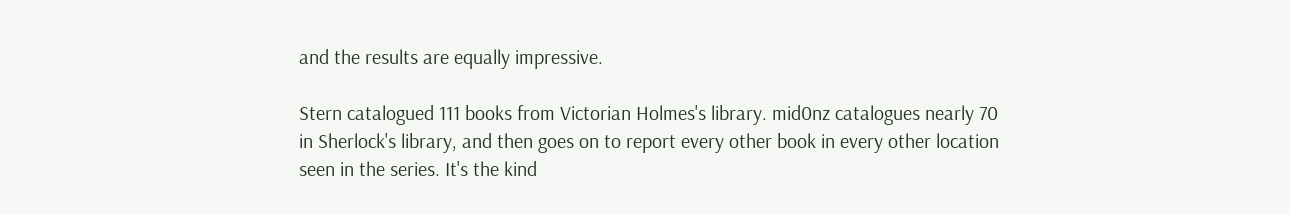and the results are equally impressive.

Stern catalogued 111 books from Victorian Holmes's library. mid0nz catalogues nearly 70 in Sherlock's library, and then goes on to report every other book in every other location seen in the series. It's the kind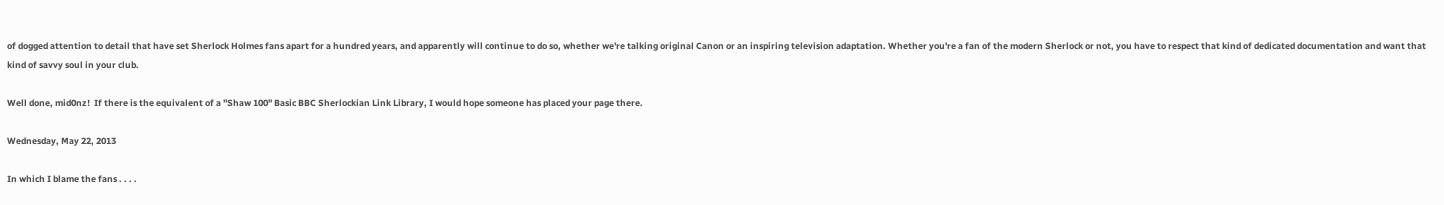of dogged attention to detail that have set Sherlock Holmes fans apart for a hundred years, and apparently will continue to do so, whether we're talking original Canon or an inspiring television adaptation. Whether you're a fan of the modern Sherlock or not, you have to respect that kind of dedicated documentation and want that kind of savvy soul in your club.

Well done, mid0nz!  If there is the equivalent of a "Shaw 100" Basic BBC Sherlockian Link Library, I would hope someone has placed your page there.

Wednesday, May 22, 2013

In which I blame the fans . . . .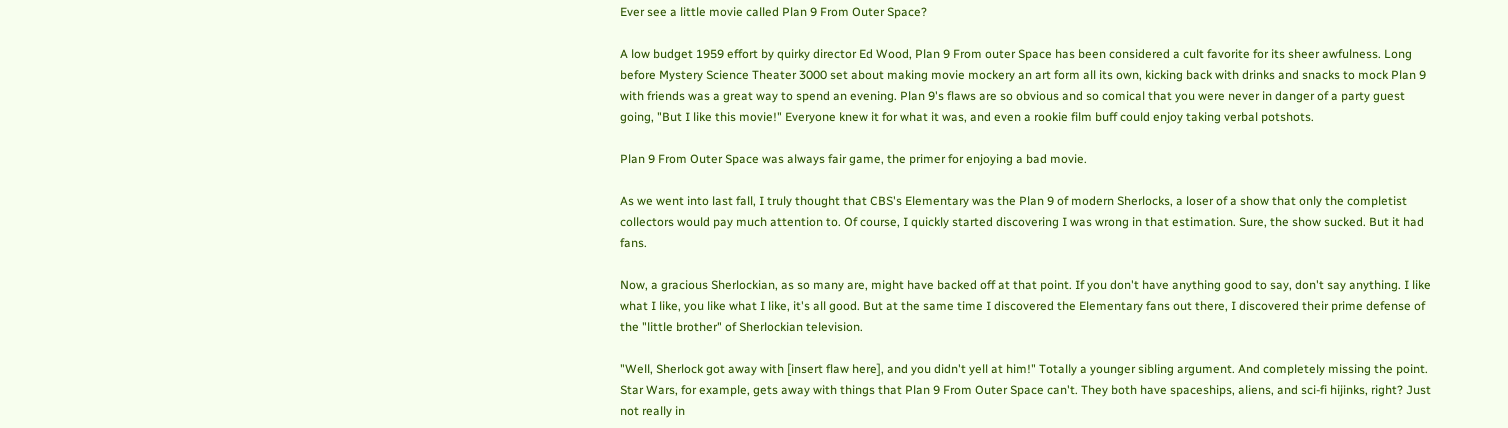Ever see a little movie called Plan 9 From Outer Space?

A low budget 1959 effort by quirky director Ed Wood, Plan 9 From outer Space has been considered a cult favorite for its sheer awfulness. Long before Mystery Science Theater 3000 set about making movie mockery an art form all its own, kicking back with drinks and snacks to mock Plan 9 with friends was a great way to spend an evening. Plan 9's flaws are so obvious and so comical that you were never in danger of a party guest going, "But I like this movie!" Everyone knew it for what it was, and even a rookie film buff could enjoy taking verbal potshots.

Plan 9 From Outer Space was always fair game, the primer for enjoying a bad movie.

As we went into last fall, I truly thought that CBS's Elementary was the Plan 9 of modern Sherlocks, a loser of a show that only the completist collectors would pay much attention to. Of course, I quickly started discovering I was wrong in that estimation. Sure, the show sucked. But it had fans.

Now, a gracious Sherlockian, as so many are, might have backed off at that point. If you don't have anything good to say, don't say anything. I like what I like, you like what I like, it's all good. But at the same time I discovered the Elementary fans out there, I discovered their prime defense of the "little brother" of Sherlockian television.

"Well, Sherlock got away with [insert flaw here], and you didn't yell at him!" Totally a younger sibling argument. And completely missing the point. Star Wars, for example, gets away with things that Plan 9 From Outer Space can't. They both have spaceships, aliens, and sci-fi hijinks, right? Just not really in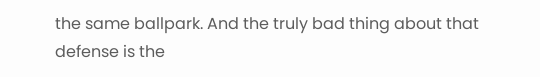the same ballpark. And the truly bad thing about that defense is the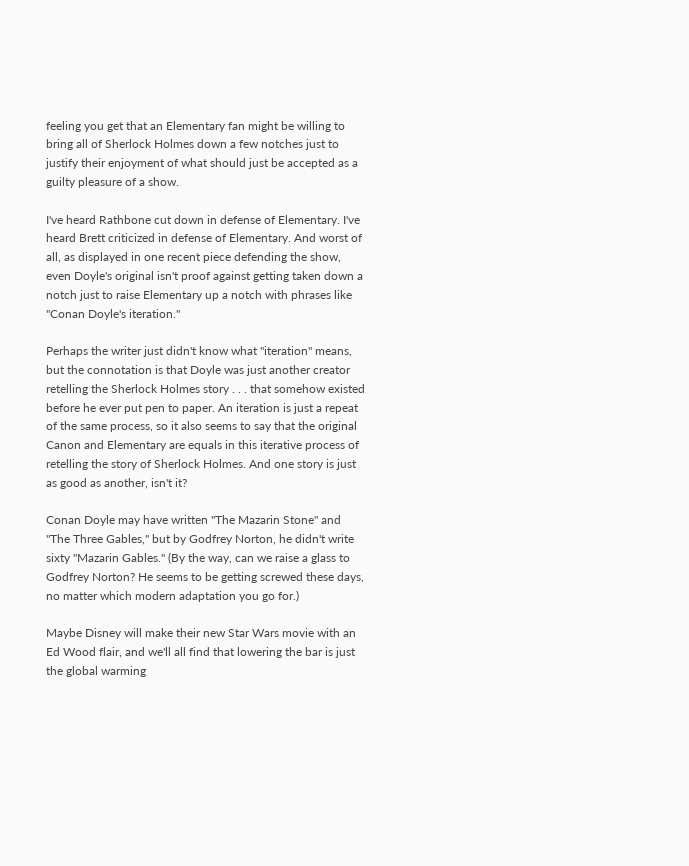feeling you get that an Elementary fan might be willing to bring all of Sherlock Holmes down a few notches just to justify their enjoyment of what should just be accepted as a guilty pleasure of a show.

I've heard Rathbone cut down in defense of Elementary. I've heard Brett criticized in defense of Elementary. And worst of all, as displayed in one recent piece defending the show, even Doyle's original isn't proof against getting taken down a notch just to raise Elementary up a notch with phrases like "Conan Doyle's iteration."

Perhaps the writer just didn't know what "iteration" means, but the connotation is that Doyle was just another creator retelling the Sherlock Holmes story . . . that somehow existed before he ever put pen to paper. An iteration is just a repeat of the same process, so it also seems to say that the original Canon and Elementary are equals in this iterative process of retelling the story of Sherlock Holmes. And one story is just as good as another, isn't it?

Conan Doyle may have written "The Mazarin Stone" and "The Three Gables," but by Godfrey Norton, he didn't write sixty "Mazarin Gables." (By the way, can we raise a glass to Godfrey Norton? He seems to be getting screwed these days, no matter which modern adaptation you go for.)

Maybe Disney will make their new Star Wars movie with an Ed Wood flair, and we'll all find that lowering the bar is just the global warming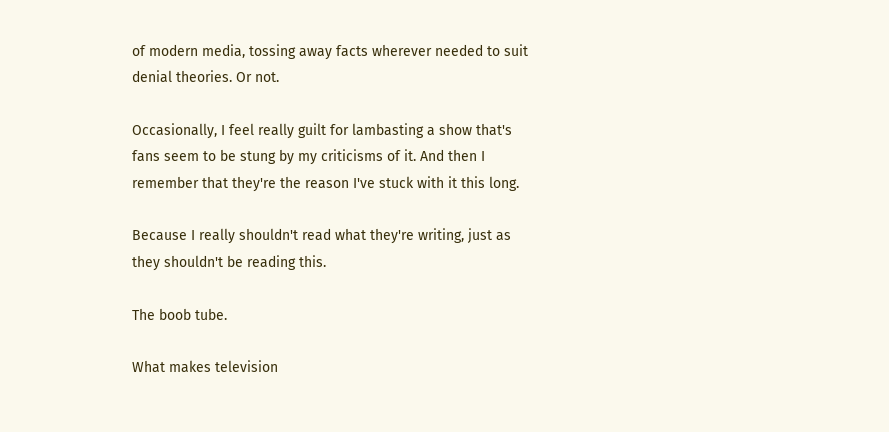of modern media, tossing away facts wherever needed to suit denial theories. Or not.

Occasionally, I feel really guilt for lambasting a show that's fans seem to be stung by my criticisms of it. And then I remember that they're the reason I've stuck with it this long.

Because I really shouldn't read what they're writing, just as they shouldn't be reading this.

The boob tube.

What makes television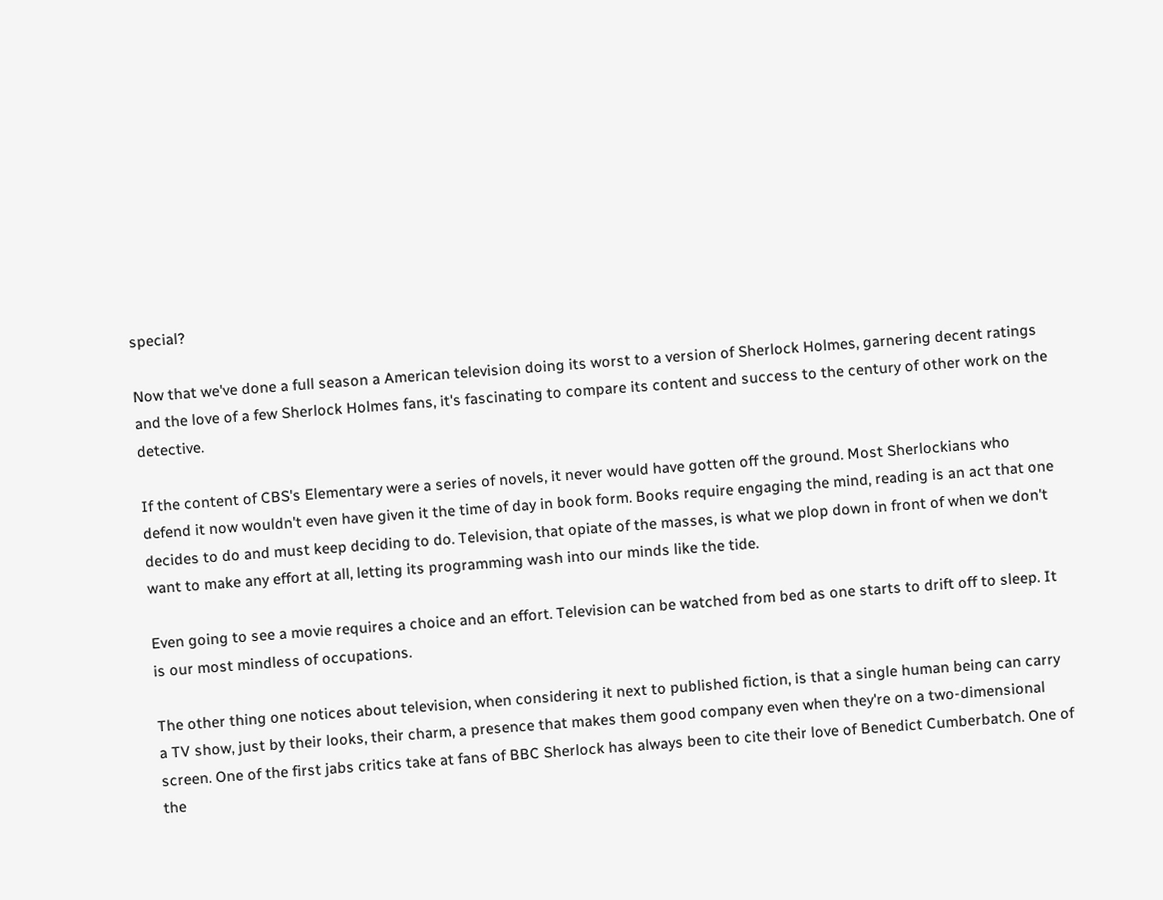special?

Now that we've done a full season a American television doing its worst to a version of Sherlock Holmes, garnering decent ratings and the love of a few Sherlock Holmes fans, it's fascinating to compare its content and success to the century of other work on the detective.

If the content of CBS's Elementary were a series of novels, it never would have gotten off the ground. Most Sherlockians who defend it now wouldn't even have given it the time of day in book form. Books require engaging the mind, reading is an act that one decides to do and must keep deciding to do. Television, that opiate of the masses, is what we plop down in front of when we don't want to make any effort at all, letting its programming wash into our minds like the tide.

Even going to see a movie requires a choice and an effort. Television can be watched from bed as one starts to drift off to sleep. It is our most mindless of occupations.

The other thing one notices about television, when considering it next to published fiction, is that a single human being can carry a TV show, just by their looks, their charm, a presence that makes them good company even when they're on a two-dimensional screen. One of the first jabs critics take at fans of BBC Sherlock has always been to cite their love of Benedict Cumberbatch. One of the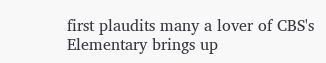first plaudits many a lover of CBS's Elementary brings up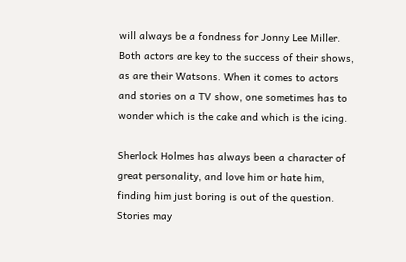will always be a fondness for Jonny Lee Miller. Both actors are key to the success of their shows, as are their Watsons. When it comes to actors and stories on a TV show, one sometimes has to wonder which is the cake and which is the icing.

Sherlock Holmes has always been a character of great personality, and love him or hate him, finding him just boring is out of the question. Stories may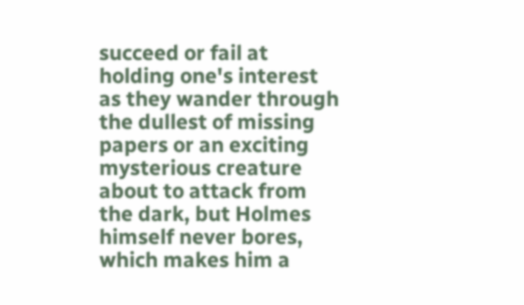succeed or fail at holding one's interest as they wander through the dullest of missing papers or an exciting mysterious creature about to attack from the dark, but Holmes himself never bores, which makes him a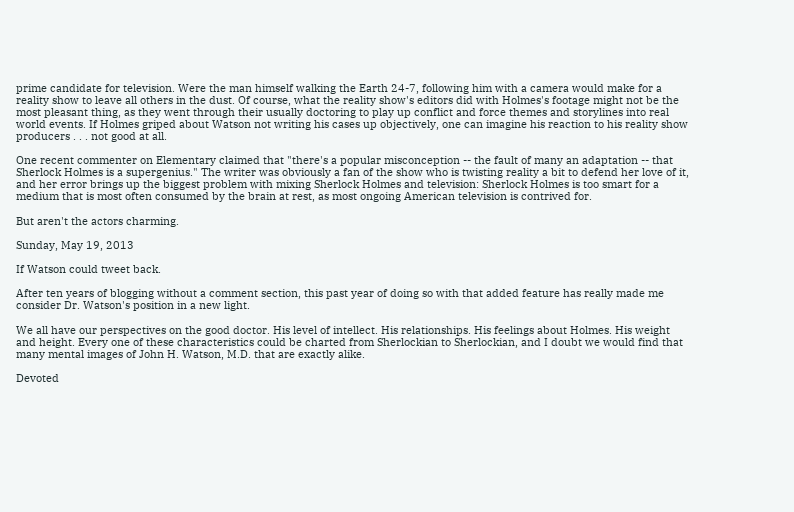prime candidate for television. Were the man himself walking the Earth 24-7, following him with a camera would make for a reality show to leave all others in the dust. Of course, what the reality show's editors did with Holmes's footage might not be the most pleasant thing, as they went through their usually doctoring to play up conflict and force themes and storylines into real world events. If Holmes griped about Watson not writing his cases up objectively, one can imagine his reaction to his reality show producers . . . not good at all.

One recent commenter on Elementary claimed that "there's a popular misconception -- the fault of many an adaptation -- that Sherlock Holmes is a supergenius." The writer was obviously a fan of the show who is twisting reality a bit to defend her love of it, and her error brings up the biggest problem with mixing Sherlock Holmes and television: Sherlock Holmes is too smart for a medium that is most often consumed by the brain at rest, as most ongoing American television is contrived for.

But aren't the actors charming.

Sunday, May 19, 2013

If Watson could tweet back.

After ten years of blogging without a comment section, this past year of doing so with that added feature has really made me consider Dr. Watson's position in a new light.

We all have our perspectives on the good doctor. His level of intellect. His relationships. His feelings about Holmes. His weight and height. Every one of these characteristics could be charted from Sherlockian to Sherlockian, and I doubt we would find that many mental images of John H. Watson, M.D. that are exactly alike.

Devoted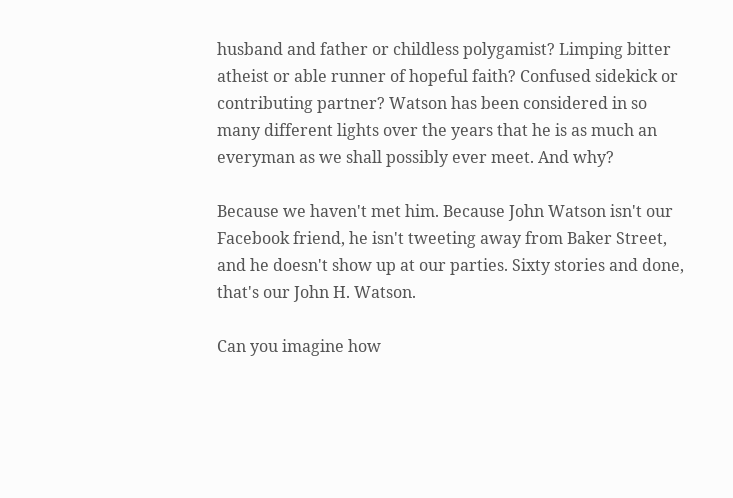husband and father or childless polygamist? Limping bitter atheist or able runner of hopeful faith? Confused sidekick or contributing partner? Watson has been considered in so many different lights over the years that he is as much an everyman as we shall possibly ever meet. And why?

Because we haven't met him. Because John Watson isn't our Facebook friend, he isn't tweeting away from Baker Street, and he doesn't show up at our parties. Sixty stories and done, that's our John H. Watson.

Can you imagine how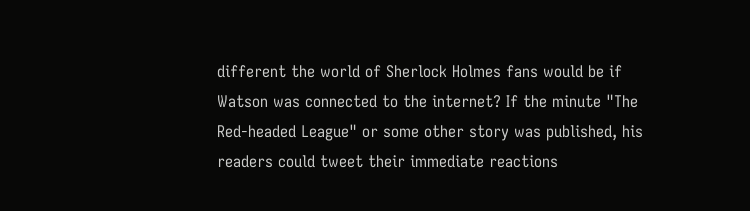different the world of Sherlock Holmes fans would be if Watson was connected to the internet? If the minute "The Red-headed League" or some other story was published, his readers could tweet their immediate reactions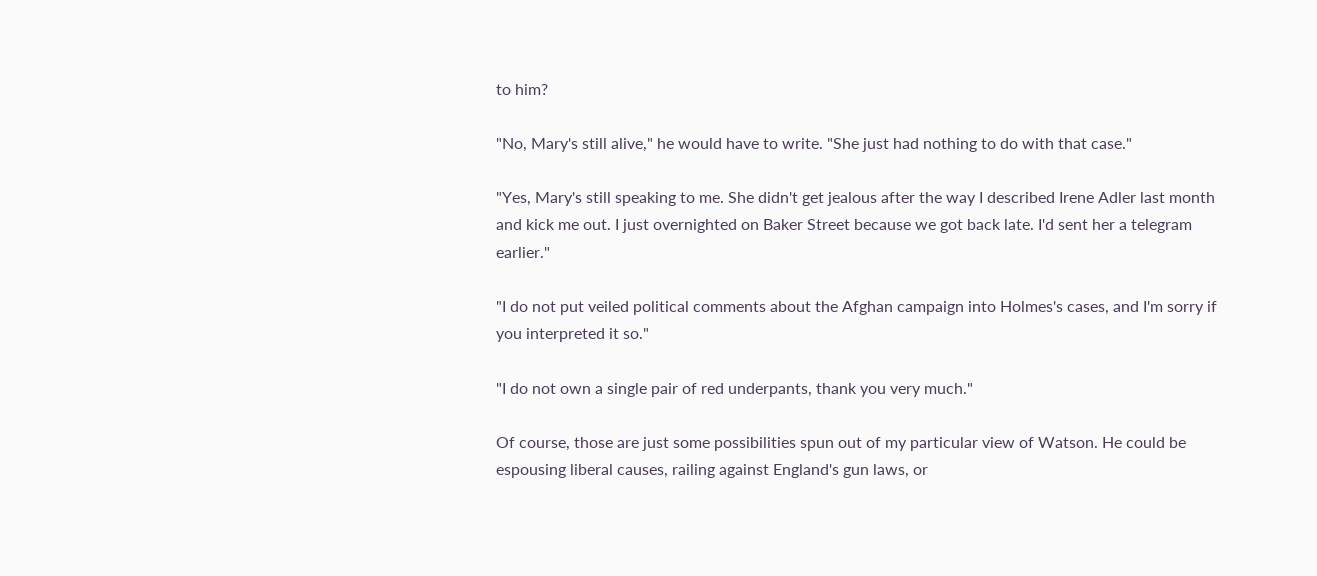to him?

"No, Mary's still alive," he would have to write. "She just had nothing to do with that case."

"Yes, Mary's still speaking to me. She didn't get jealous after the way I described Irene Adler last month and kick me out. I just overnighted on Baker Street because we got back late. I'd sent her a telegram earlier."

"I do not put veiled political comments about the Afghan campaign into Holmes's cases, and I'm sorry if you interpreted it so."

"I do not own a single pair of red underpants, thank you very much."

Of course, those are just some possibilities spun out of my particular view of Watson. He could be espousing liberal causes, railing against England's gun laws, or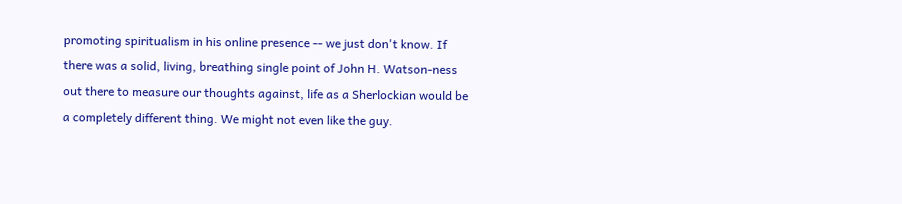promoting spiritualism in his online presence -- we just don't know. If there was a solid, living, breathing single point of John H. Watson-ness out there to measure our thoughts against, life as a Sherlockian would be a completely different thing. We might not even like the guy.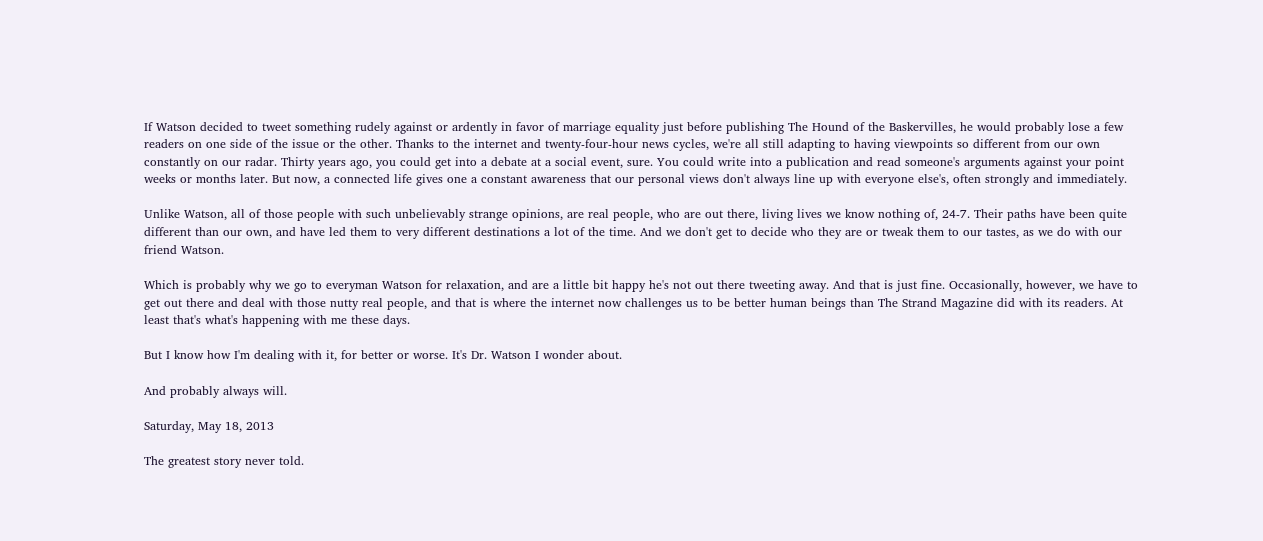If Watson decided to tweet something rudely against or ardently in favor of marriage equality just before publishing The Hound of the Baskervilles, he would probably lose a few readers on one side of the issue or the other. Thanks to the internet and twenty-four-hour news cycles, we're all still adapting to having viewpoints so different from our own constantly on our radar. Thirty years ago, you could get into a debate at a social event, sure. You could write into a publication and read someone's arguments against your point weeks or months later. But now, a connected life gives one a constant awareness that our personal views don't always line up with everyone else's, often strongly and immediately.

Unlike Watson, all of those people with such unbelievably strange opinions, are real people, who are out there, living lives we know nothing of, 24-7. Their paths have been quite different than our own, and have led them to very different destinations a lot of the time. And we don't get to decide who they are or tweak them to our tastes, as we do with our friend Watson.

Which is probably why we go to everyman Watson for relaxation, and are a little bit happy he's not out there tweeting away. And that is just fine. Occasionally, however, we have to get out there and deal with those nutty real people, and that is where the internet now challenges us to be better human beings than The Strand Magazine did with its readers. At least that's what's happening with me these days.

But I know how I'm dealing with it, for better or worse. It's Dr. Watson I wonder about.

And probably always will.

Saturday, May 18, 2013

The greatest story never told.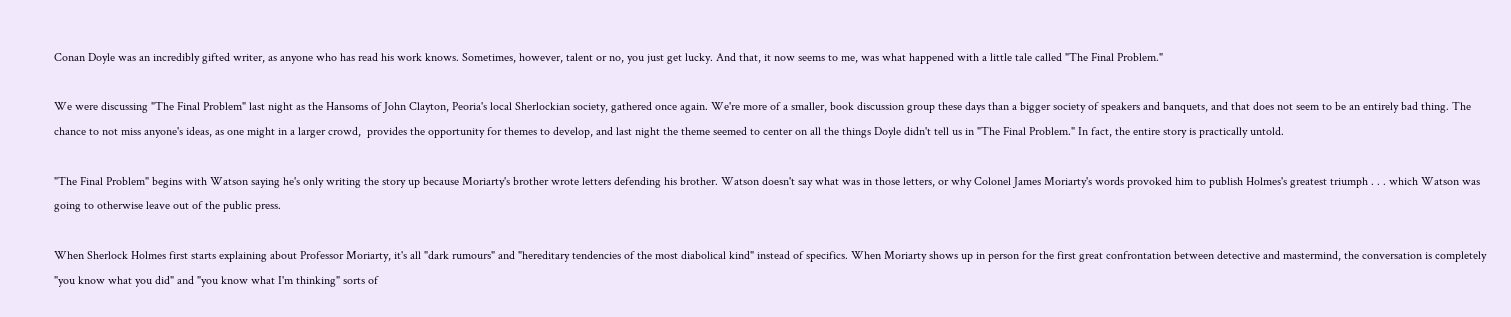Conan Doyle was an incredibly gifted writer, as anyone who has read his work knows. Sometimes, however, talent or no, you just get lucky. And that, it now seems to me, was what happened with a little tale called "The Final Problem."

We were discussing "The Final Problem" last night as the Hansoms of John Clayton, Peoria's local Sherlockian society, gathered once again. We're more of a smaller, book discussion group these days than a bigger society of speakers and banquets, and that does not seem to be an entirely bad thing. The chance to not miss anyone's ideas, as one might in a larger crowd,  provides the opportunity for themes to develop, and last night the theme seemed to center on all the things Doyle didn't tell us in "The Final Problem." In fact, the entire story is practically untold.

"The Final Problem" begins with Watson saying he's only writing the story up because Moriarty's brother wrote letters defending his brother. Watson doesn't say what was in those letters, or why Colonel James Moriarty's words provoked him to publish Holmes's greatest triumph . . . which Watson was going to otherwise leave out of the public press.

When Sherlock Holmes first starts explaining about Professor Moriarty, it's all "dark rumours" and "hereditary tendencies of the most diabolical kind" instead of specifics. When Moriarty shows up in person for the first great confrontation between detective and mastermind, the conversation is completely "you know what you did" and "you know what I'm thinking" sorts of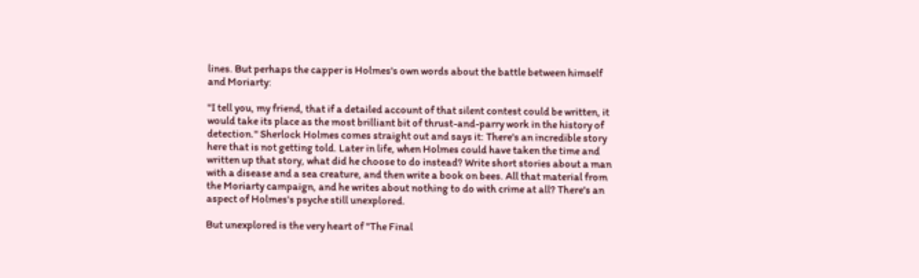lines. But perhaps the capper is Holmes's own words about the battle between himself and Moriarty:

"I tell you, my friend, that if a detailed account of that silent contest could be written, it would take its place as the most brilliant bit of thrust-and-parry work in the history of detection." Sherlock Holmes comes straight out and says it: There's an incredible story here that is not getting told. Later in life, when Holmes could have taken the time and written up that story, what did he choose to do instead? Write short stories about a man with a disease and a sea creature, and then write a book on bees. All that material from the Moriarty campaign, and he writes about nothing to do with crime at all? There's an aspect of Holmes's psyche still unexplored.

But unexplored is the very heart of "The Final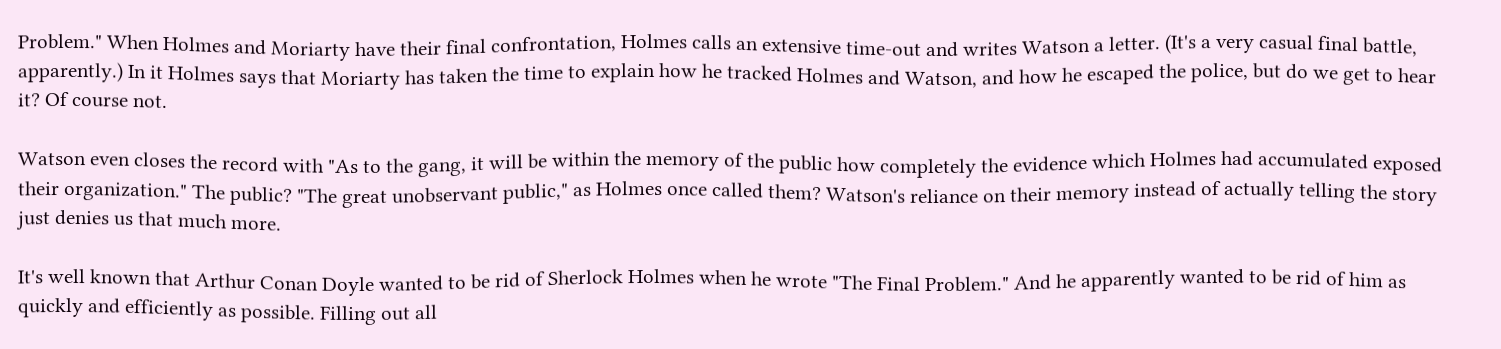Problem." When Holmes and Moriarty have their final confrontation, Holmes calls an extensive time-out and writes Watson a letter. (It's a very casual final battle, apparently.) In it Holmes says that Moriarty has taken the time to explain how he tracked Holmes and Watson, and how he escaped the police, but do we get to hear it? Of course not.

Watson even closes the record with "As to the gang, it will be within the memory of the public how completely the evidence which Holmes had accumulated exposed their organization." The public? "The great unobservant public," as Holmes once called them? Watson's reliance on their memory instead of actually telling the story just denies us that much more.

It's well known that Arthur Conan Doyle wanted to be rid of Sherlock Holmes when he wrote "The Final Problem." And he apparently wanted to be rid of him as quickly and efficiently as possible. Filling out all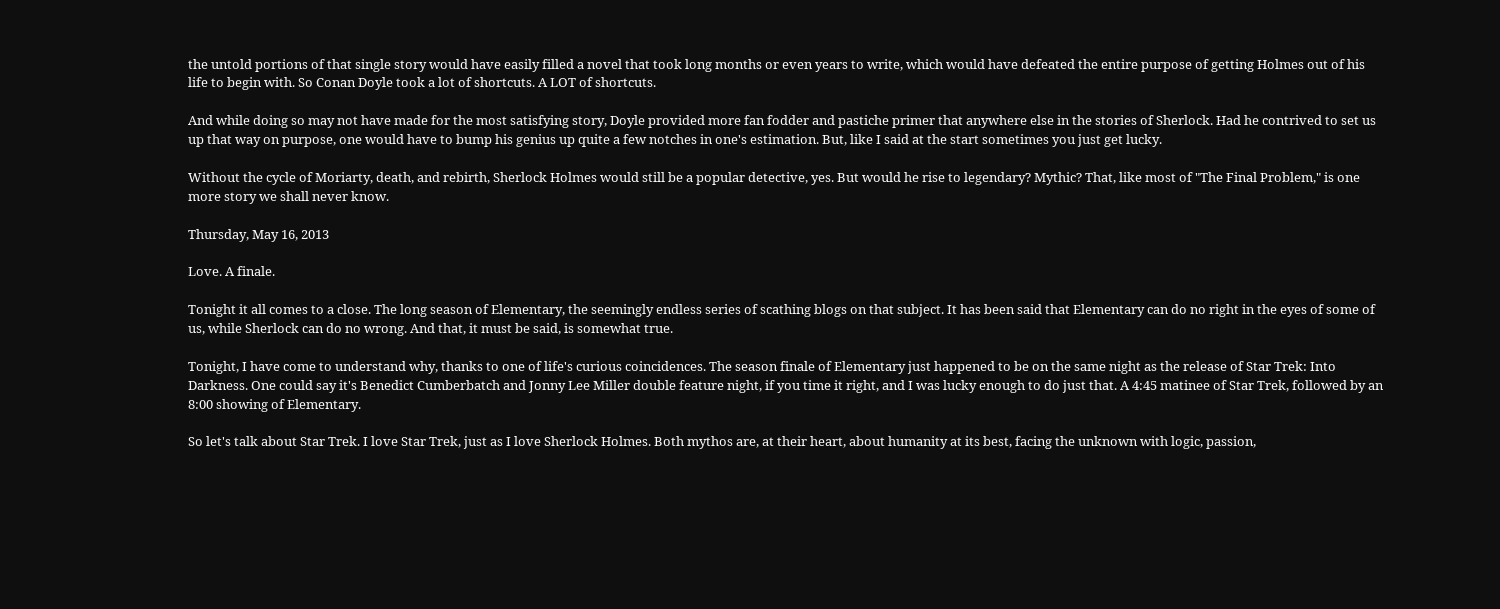the untold portions of that single story would have easily filled a novel that took long months or even years to write, which would have defeated the entire purpose of getting Holmes out of his life to begin with. So Conan Doyle took a lot of shortcuts. A LOT of shortcuts.

And while doing so may not have made for the most satisfying story, Doyle provided more fan fodder and pastiche primer that anywhere else in the stories of Sherlock. Had he contrived to set us up that way on purpose, one would have to bump his genius up quite a few notches in one's estimation. But, like I said at the start sometimes you just get lucky.

Without the cycle of Moriarty, death, and rebirth, Sherlock Holmes would still be a popular detective, yes. But would he rise to legendary? Mythic? That, like most of "The Final Problem," is one more story we shall never know.

Thursday, May 16, 2013

Love. A finale.

Tonight it all comes to a close. The long season of Elementary, the seemingly endless series of scathing blogs on that subject. It has been said that Elementary can do no right in the eyes of some of us, while Sherlock can do no wrong. And that, it must be said, is somewhat true.

Tonight, I have come to understand why, thanks to one of life's curious coincidences. The season finale of Elementary just happened to be on the same night as the release of Star Trek: Into Darkness. One could say it's Benedict Cumberbatch and Jonny Lee Miller double feature night, if you time it right, and I was lucky enough to do just that. A 4:45 matinee of Star Trek, followed by an 8:00 showing of Elementary.

So let's talk about Star Trek. I love Star Trek, just as I love Sherlock Holmes. Both mythos are, at their heart, about humanity at its best, facing the unknown with logic, passion,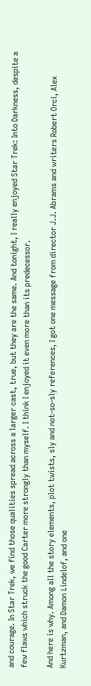and courage. In Star Trek, we find those qualities spread across a larger cast, true, but they are the same. And tonight, I really enjoyed Star Trek: Into Darkness, despite a few flaws which struck the good Carter more strongly than myself. I think I enjoyed it even more than its predecessor.

And here is why. Among all the story elements, plot twists, sly and not-so-sly references, I got one message from director J.J. Abrams and writers Robert Orci, Alex Kurtzman, and Damon Lindelof, and one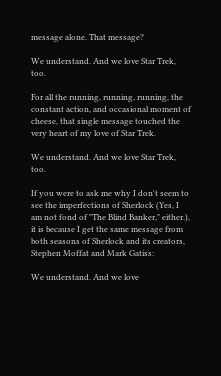message alone. That message?

We understand. And we love Star Trek, too.

For all the running, running, running, the constant action, and occasional moment of cheese, that single message touched the very heart of my love of Star Trek.

We understand. And we love Star Trek, too.

If you were to ask me why I don't seem to see the imperfections of Sherlock (Yes, I am not fond of "The Blind Banker," either.), it is because I get the same message from both seasons of Sherlock and its creators, Stephen Moffat and Mark Gatiss:

We understand. And we love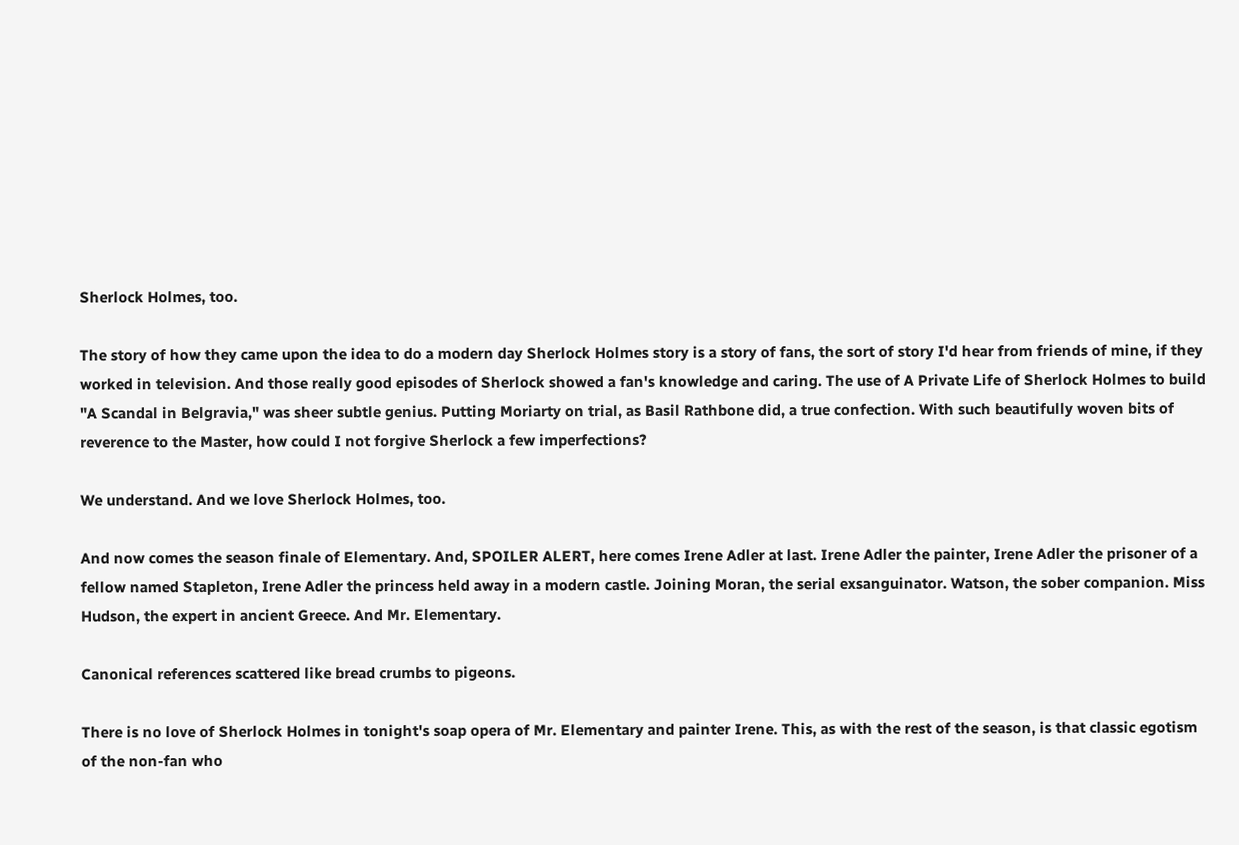Sherlock Holmes, too.

The story of how they came upon the idea to do a modern day Sherlock Holmes story is a story of fans, the sort of story I'd hear from friends of mine, if they worked in television. And those really good episodes of Sherlock showed a fan's knowledge and caring. The use of A Private Life of Sherlock Holmes to build "A Scandal in Belgravia," was sheer subtle genius. Putting Moriarty on trial, as Basil Rathbone did, a true confection. With such beautifully woven bits of reverence to the Master, how could I not forgive Sherlock a few imperfections?

We understand. And we love Sherlock Holmes, too.

And now comes the season finale of Elementary. And, SPOILER ALERT, here comes Irene Adler at last. Irene Adler the painter, Irene Adler the prisoner of a fellow named Stapleton, Irene Adler the princess held away in a modern castle. Joining Moran, the serial exsanguinator. Watson, the sober companion. Miss Hudson, the expert in ancient Greece. And Mr. Elementary.

Canonical references scattered like bread crumbs to pigeons.

There is no love of Sherlock Holmes in tonight's soap opera of Mr. Elementary and painter Irene. This, as with the rest of the season, is that classic egotism of the non-fan who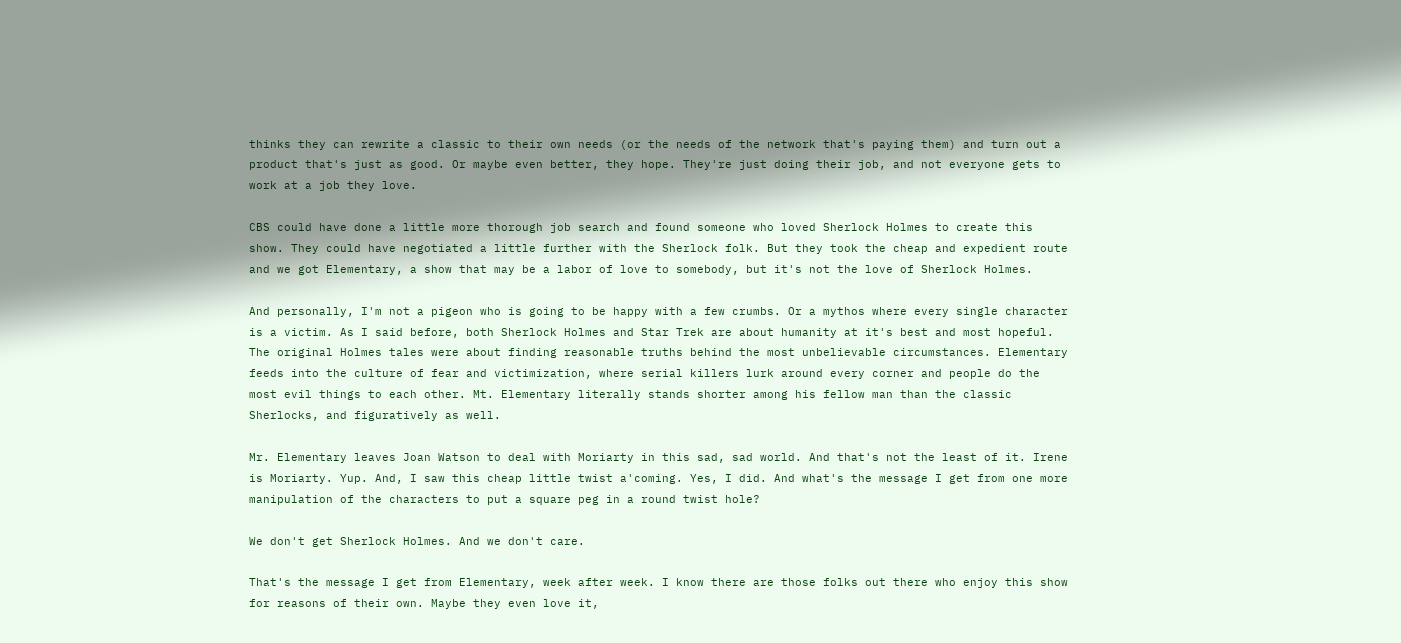thinks they can rewrite a classic to their own needs (or the needs of the network that's paying them) and turn out a product that's just as good. Or maybe even better, they hope. They're just doing their job, and not everyone gets to work at a job they love.

CBS could have done a little more thorough job search and found someone who loved Sherlock Holmes to create this show. They could have negotiated a little further with the Sherlock folk. But they took the cheap and expedient route and we got Elementary, a show that may be a labor of love to somebody, but it's not the love of Sherlock Holmes.

And personally, I'm not a pigeon who is going to be happy with a few crumbs. Or a mythos where every single character is a victim. As I said before, both Sherlock Holmes and Star Trek are about humanity at it's best and most hopeful. The original Holmes tales were about finding reasonable truths behind the most unbelievable circumstances. Elementary feeds into the culture of fear and victimization, where serial killers lurk around every corner and people do the most evil things to each other. Mt. Elementary literally stands shorter among his fellow man than the classic Sherlocks, and figuratively as well.

Mr. Elementary leaves Joan Watson to deal with Moriarty in this sad, sad world. And that's not the least of it. Irene is Moriarty. Yup. And, I saw this cheap little twist a'coming. Yes, I did. And what's the message I get from one more manipulation of the characters to put a square peg in a round twist hole?

We don't get Sherlock Holmes. And we don't care.

That's the message I get from Elementary, week after week. I know there are those folks out there who enjoy this show for reasons of their own. Maybe they even love it,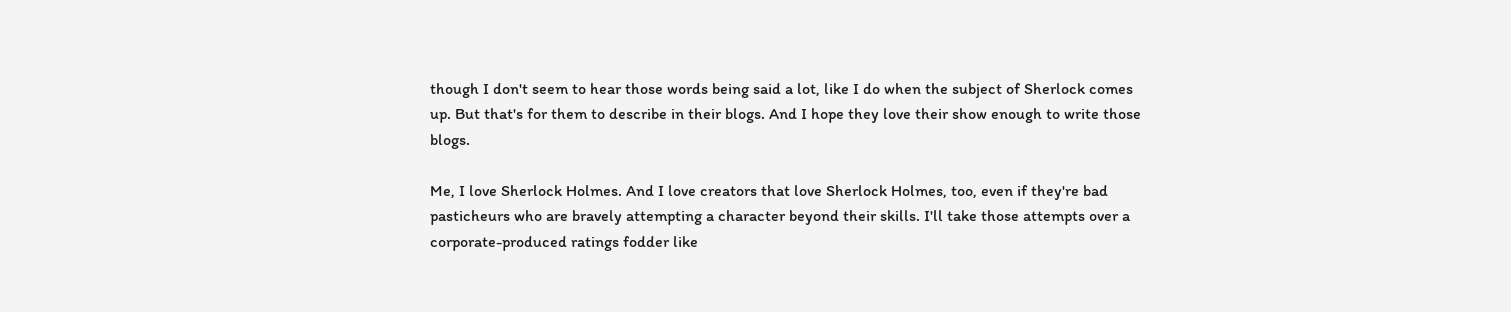though I don't seem to hear those words being said a lot, like I do when the subject of Sherlock comes up. But that's for them to describe in their blogs. And I hope they love their show enough to write those blogs.

Me, I love Sherlock Holmes. And I love creators that love Sherlock Holmes, too, even if they're bad pasticheurs who are bravely attempting a character beyond their skills. I'll take those attempts over a corporate-produced ratings fodder like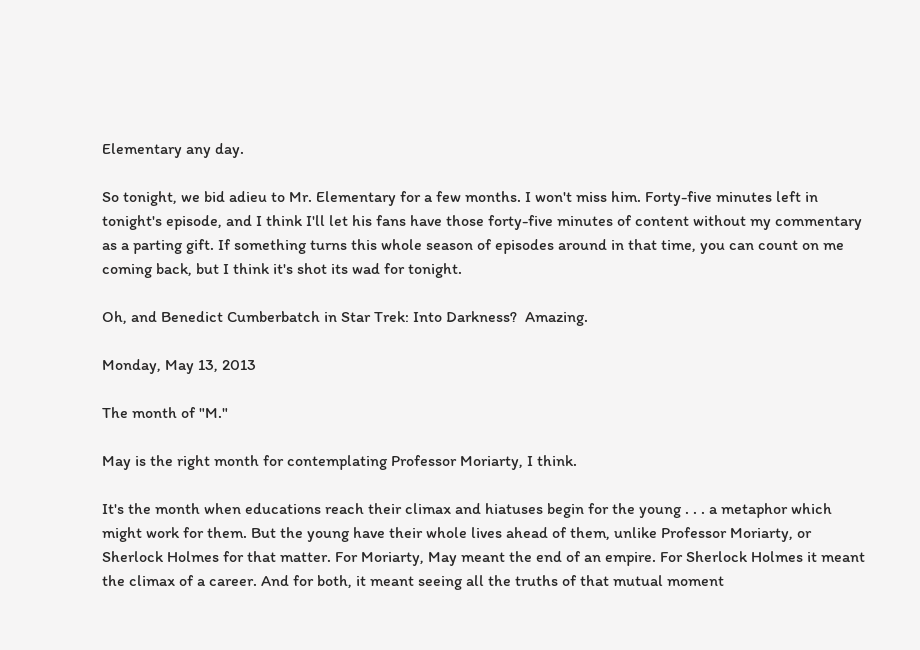Elementary any day.

So tonight, we bid adieu to Mr. Elementary for a few months. I won't miss him. Forty-five minutes left in tonight's episode, and I think I'll let his fans have those forty-five minutes of content without my commentary as a parting gift. If something turns this whole season of episodes around in that time, you can count on me coming back, but I think it's shot its wad for tonight.

Oh, and Benedict Cumberbatch in Star Trek: Into Darkness?  Amazing.

Monday, May 13, 2013

The month of "M."

May is the right month for contemplating Professor Moriarty, I think.

It's the month when educations reach their climax and hiatuses begin for the young . . . a metaphor which might work for them. But the young have their whole lives ahead of them, unlike Professor Moriarty, or Sherlock Holmes for that matter. For Moriarty, May meant the end of an empire. For Sherlock Holmes it meant the climax of a career. And for both, it meant seeing all the truths of that mutual moment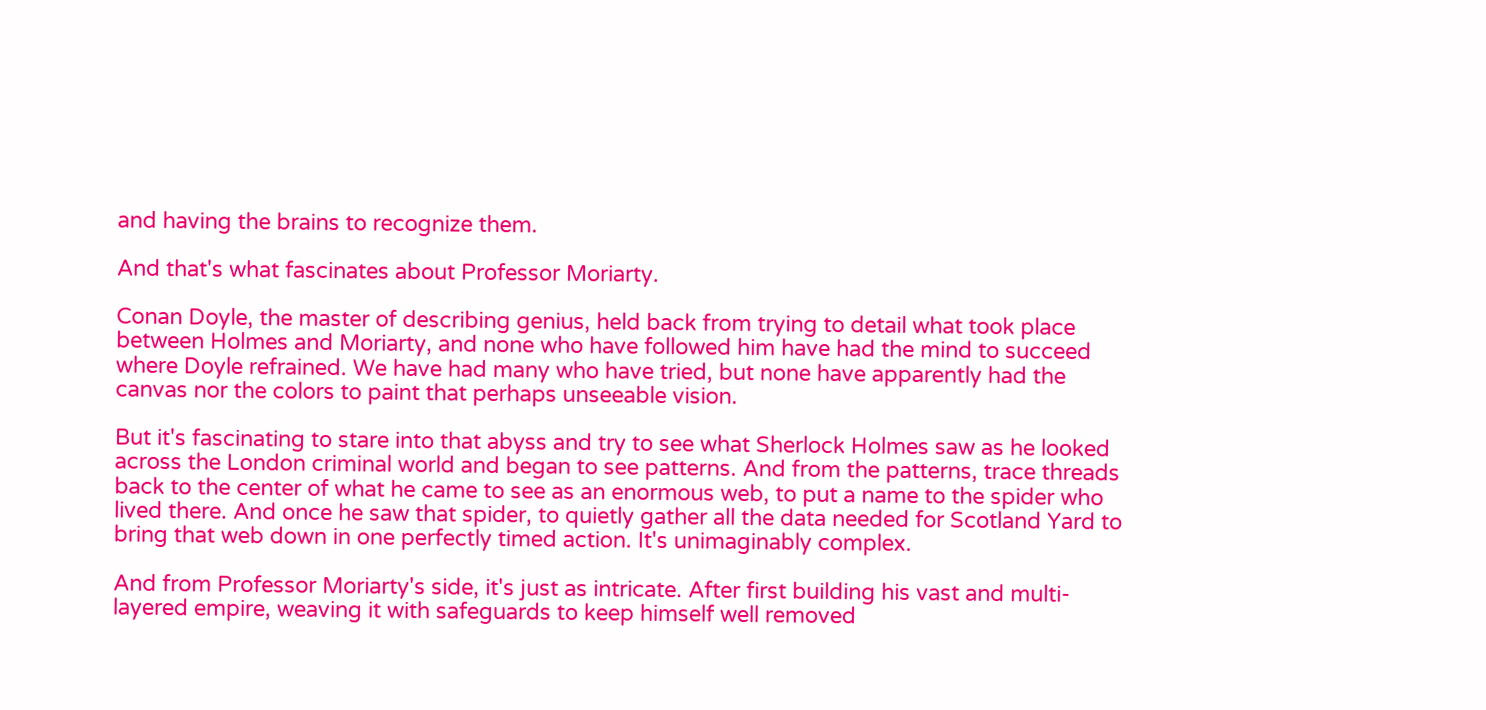and having the brains to recognize them.

And that's what fascinates about Professor Moriarty.

Conan Doyle, the master of describing genius, held back from trying to detail what took place between Holmes and Moriarty, and none who have followed him have had the mind to succeed where Doyle refrained. We have had many who have tried, but none have apparently had the canvas nor the colors to paint that perhaps unseeable vision.

But it's fascinating to stare into that abyss and try to see what Sherlock Holmes saw as he looked across the London criminal world and began to see patterns. And from the patterns, trace threads back to the center of what he came to see as an enormous web, to put a name to the spider who lived there. And once he saw that spider, to quietly gather all the data needed for Scotland Yard to bring that web down in one perfectly timed action. It's unimaginably complex.

And from Professor Moriarty's side, it's just as intricate. After first building his vast and multi-layered empire, weaving it with safeguards to keep himself well removed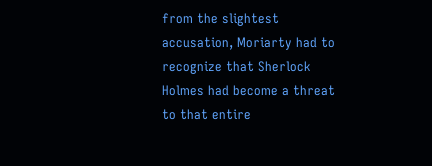from the slightest accusation, Moriarty had to recognize that Sherlock Holmes had become a threat to that entire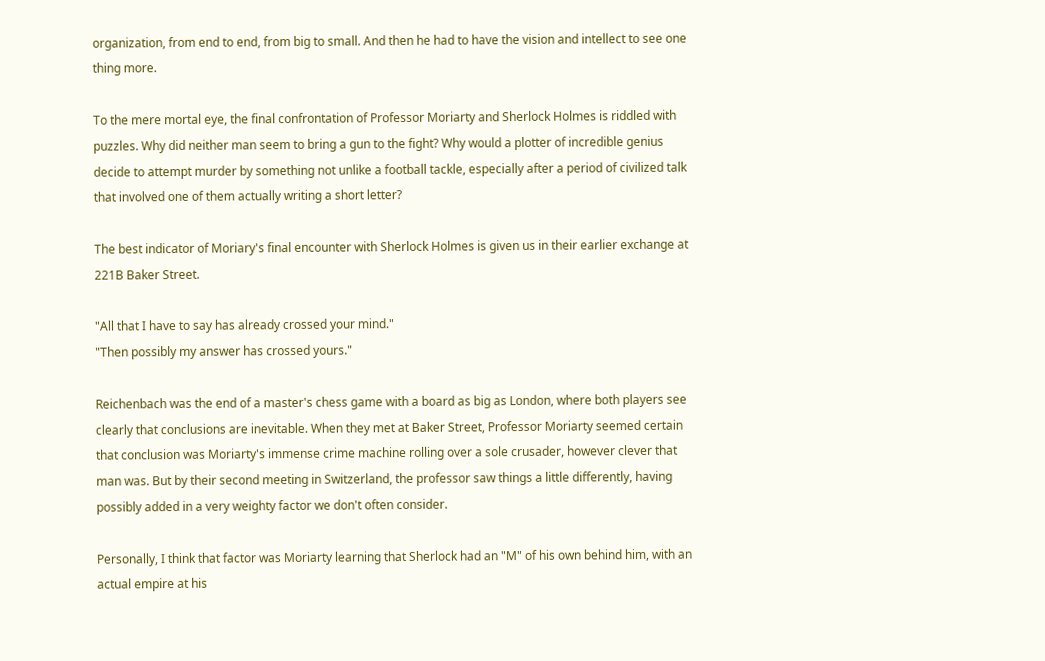organization, from end to end, from big to small. And then he had to have the vision and intellect to see one thing more.

To the mere mortal eye, the final confrontation of Professor Moriarty and Sherlock Holmes is riddled with puzzles. Why did neither man seem to bring a gun to the fight? Why would a plotter of incredible genius decide to attempt murder by something not unlike a football tackle, especially after a period of civilized talk that involved one of them actually writing a short letter?

The best indicator of Moriary's final encounter with Sherlock Holmes is given us in their earlier exchange at 221B Baker Street.

"All that I have to say has already crossed your mind."
"Then possibly my answer has crossed yours."

Reichenbach was the end of a master's chess game with a board as big as London, where both players see clearly that conclusions are inevitable. When they met at Baker Street, Professor Moriarty seemed certain that conclusion was Moriarty's immense crime machine rolling over a sole crusader, however clever that man was. But by their second meeting in Switzerland, the professor saw things a little differently, having possibly added in a very weighty factor we don't often consider.

Personally, I think that factor was Moriarty learning that Sherlock had an "M" of his own behind him, with an actual empire at his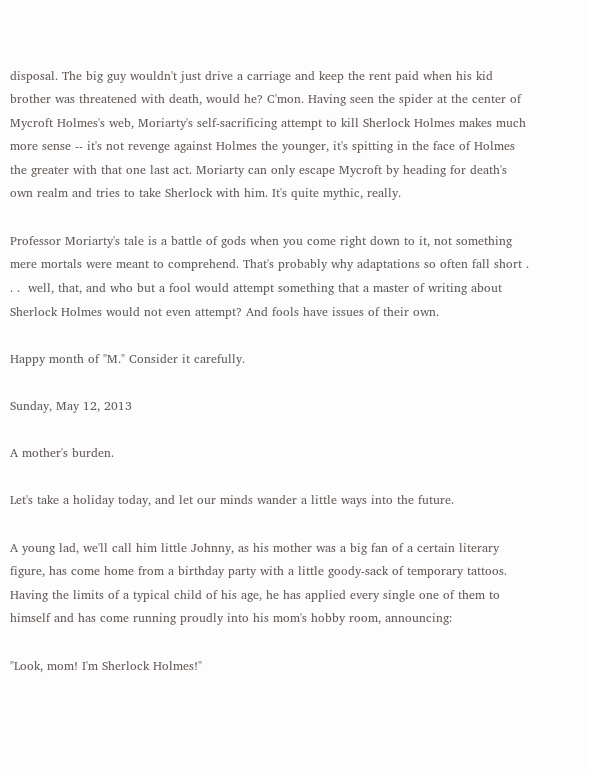disposal. The big guy wouldn't just drive a carriage and keep the rent paid when his kid brother was threatened with death, would he? C'mon. Having seen the spider at the center of Mycroft Holmes's web, Moriarty's self-sacrificing attempt to kill Sherlock Holmes makes much more sense -- it's not revenge against Holmes the younger, it's spitting in the face of Holmes the greater with that one last act. Moriarty can only escape Mycroft by heading for death's own realm and tries to take Sherlock with him. It's quite mythic, really.

Professor Moriarty's tale is a battle of gods when you come right down to it, not something mere mortals were meant to comprehend. That's probably why adaptations so often fall short . . .  well, that, and who but a fool would attempt something that a master of writing about Sherlock Holmes would not even attempt? And fools have issues of their own.

Happy month of "M." Consider it carefully.

Sunday, May 12, 2013

A mother's burden.

Let's take a holiday today, and let our minds wander a little ways into the future.

A young lad, we'll call him little Johnny, as his mother was a big fan of a certain literary figure, has come home from a birthday party with a little goody-sack of temporary tattoos. Having the limits of a typical child of his age, he has applied every single one of them to himself and has come running proudly into his mom's hobby room, announcing:

"Look, mom! I'm Sherlock Holmes!"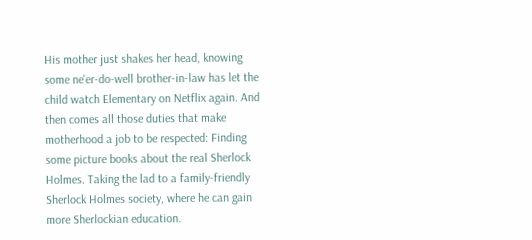His mother just shakes her head, knowing some ne'er-do-well brother-in-law has let the child watch Elementary on Netflix again. And then comes all those duties that make motherhood a job to be respected: Finding some picture books about the real Sherlock Holmes. Taking the lad to a family-friendly Sherlock Holmes society, where he can gain more Sherlockian education.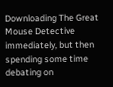Downloading The Great Mouse Detective immediately, but then spending some time debating on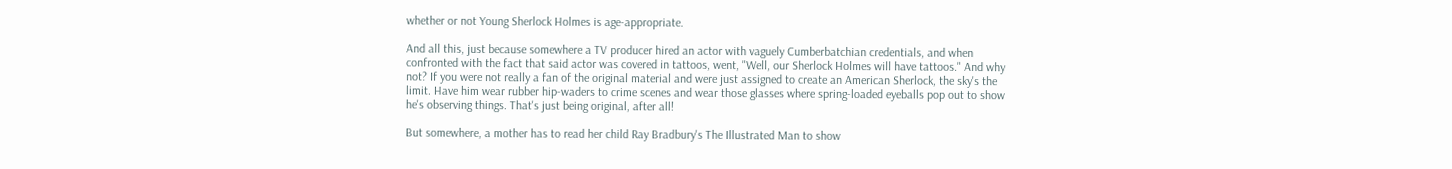whether or not Young Sherlock Holmes is age-appropriate.

And all this, just because somewhere a TV producer hired an actor with vaguely Cumberbatchian credentials, and when confronted with the fact that said actor was covered in tattoos, went, "Well, our Sherlock Holmes will have tattoos." And why not? If you were not really a fan of the original material and were just assigned to create an American Sherlock, the sky's the limit. Have him wear rubber hip-waders to crime scenes and wear those glasses where spring-loaded eyeballs pop out to show he's observing things. That's just being original, after all!

But somewhere, a mother has to read her child Ray Bradbury's The Illustrated Man to show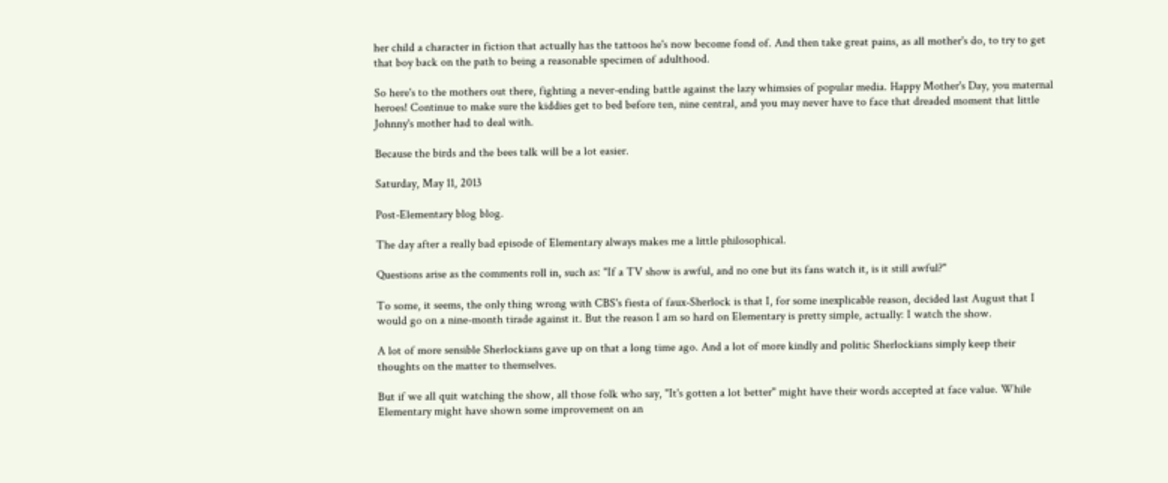her child a character in fiction that actually has the tattoos he's now become fond of. And then take great pains, as all mother's do, to try to get that boy back on the path to being a reasonable specimen of adulthood.

So here's to the mothers out there, fighting a never-ending battle against the lazy whimsies of popular media. Happy Mother's Day, you maternal heroes! Continue to make sure the kiddies get to bed before ten, nine central, and you may never have to face that dreaded moment that little Johnny's mother had to deal with.

Because the birds and the bees talk will be a lot easier.

Saturday, May 11, 2013

Post-Elementary blog blog.

The day after a really bad episode of Elementary always makes me a little philosophical.

Questions arise as the comments roll in, such as: "If a TV show is awful, and no one but its fans watch it, is it still awful?"

To some, it seems, the only thing wrong with CBS's fiesta of faux-Sherlock is that I, for some inexplicable reason, decided last August that I would go on a nine-month tirade against it. But the reason I am so hard on Elementary is pretty simple, actually: I watch the show.

A lot of more sensible Sherlockians gave up on that a long time ago. And a lot of more kindly and politic Sherlockians simply keep their thoughts on the matter to themselves.

But if we all quit watching the show, all those folk who say, "It's gotten a lot better" might have their words accepted at face value. While Elementary might have shown some improvement on an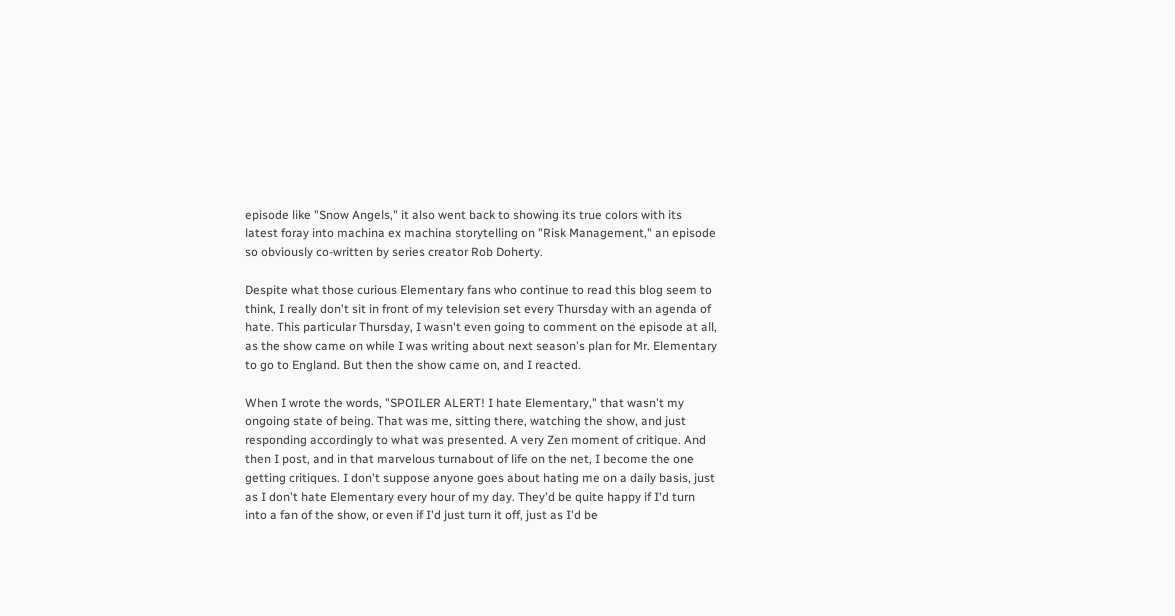episode like "Snow Angels," it also went back to showing its true colors with its latest foray into machina ex machina storytelling on "Risk Management," an episode so obviously co-written by series creator Rob Doherty.

Despite what those curious Elementary fans who continue to read this blog seem to think, I really don't sit in front of my television set every Thursday with an agenda of hate. This particular Thursday, I wasn't even going to comment on the episode at all, as the show came on while I was writing about next season's plan for Mr. Elementary to go to England. But then the show came on, and I reacted.

When I wrote the words, "SPOILER ALERT! I hate Elementary," that wasn't my ongoing state of being. That was me, sitting there, watching the show, and just responding accordingly to what was presented. A very Zen moment of critique. And then I post, and in that marvelous turnabout of life on the net, I become the one getting critiques. I don't suppose anyone goes about hating me on a daily basis, just as I don't hate Elementary every hour of my day. They'd be quite happy if I'd turn into a fan of the show, or even if I'd just turn it off, just as I'd be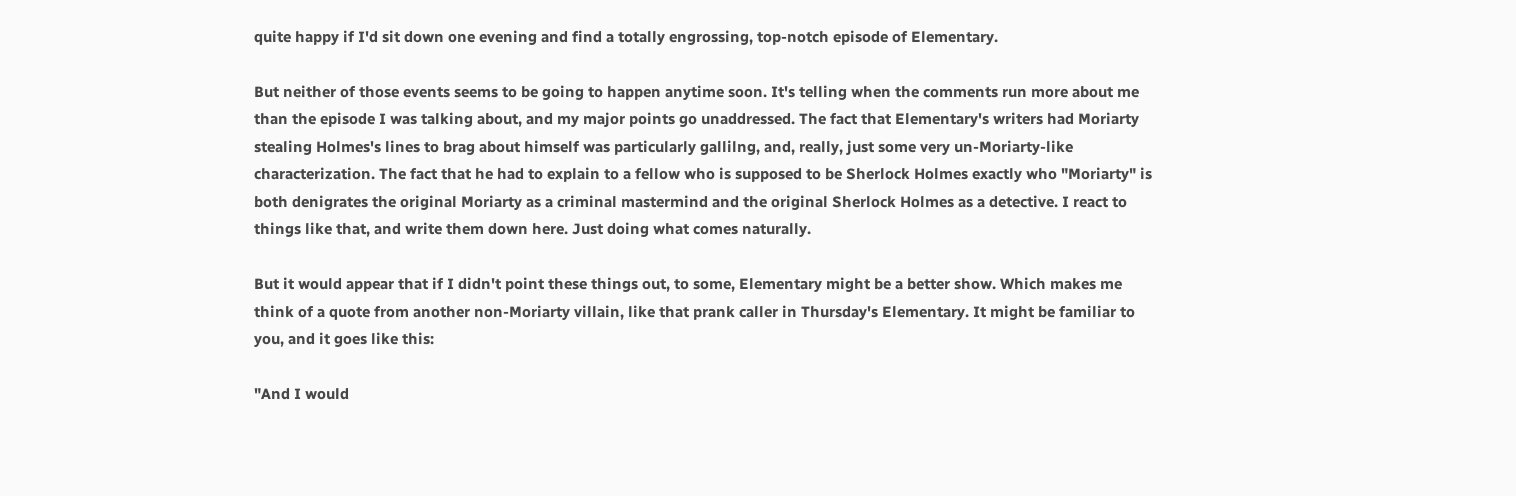quite happy if I'd sit down one evening and find a totally engrossing, top-notch episode of Elementary.

But neither of those events seems to be going to happen anytime soon. It's telling when the comments run more about me than the episode I was talking about, and my major points go unaddressed. The fact that Elementary's writers had Moriarty stealing Holmes's lines to brag about himself was particularly gallilng, and, really, just some very un-Moriarty-like characterization. The fact that he had to explain to a fellow who is supposed to be Sherlock Holmes exactly who "Moriarty" is both denigrates the original Moriarty as a criminal mastermind and the original Sherlock Holmes as a detective. I react to things like that, and write them down here. Just doing what comes naturally.

But it would appear that if I didn't point these things out, to some, Elementary might be a better show. Which makes me think of a quote from another non-Moriarty villain, like that prank caller in Thursday's Elementary. It might be familiar to you, and it goes like this:

"And I would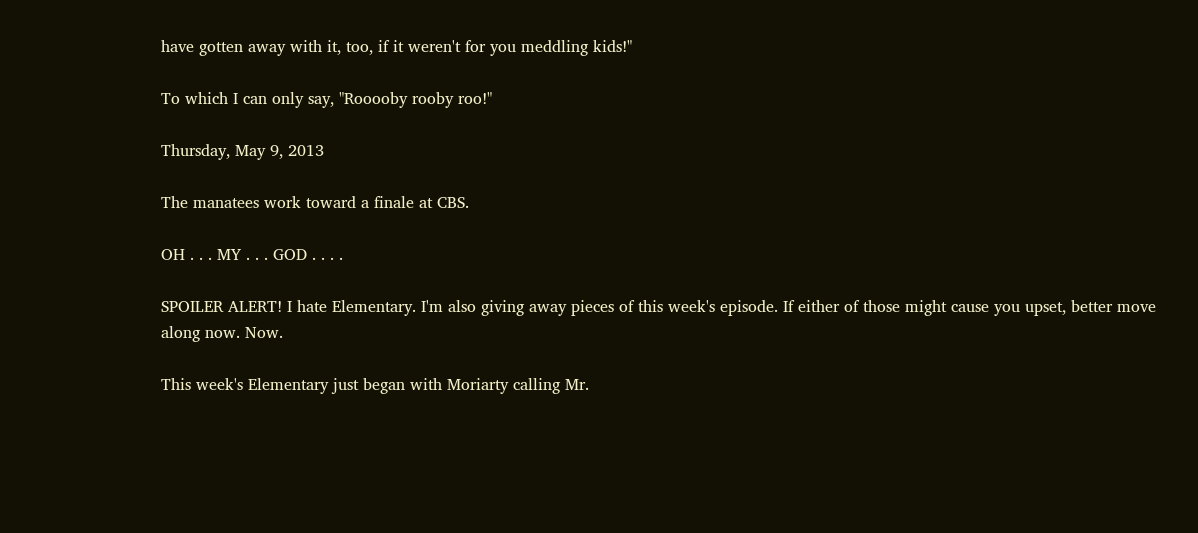have gotten away with it, too, if it weren't for you meddling kids!"

To which I can only say, "Rooooby rooby roo!"

Thursday, May 9, 2013

The manatees work toward a finale at CBS.

OH . . . MY . . . GOD . . . .

SPOILER ALERT! I hate Elementary. I'm also giving away pieces of this week's episode. If either of those might cause you upset, better move along now. Now.

This week's Elementary just began with Moriarty calling Mr.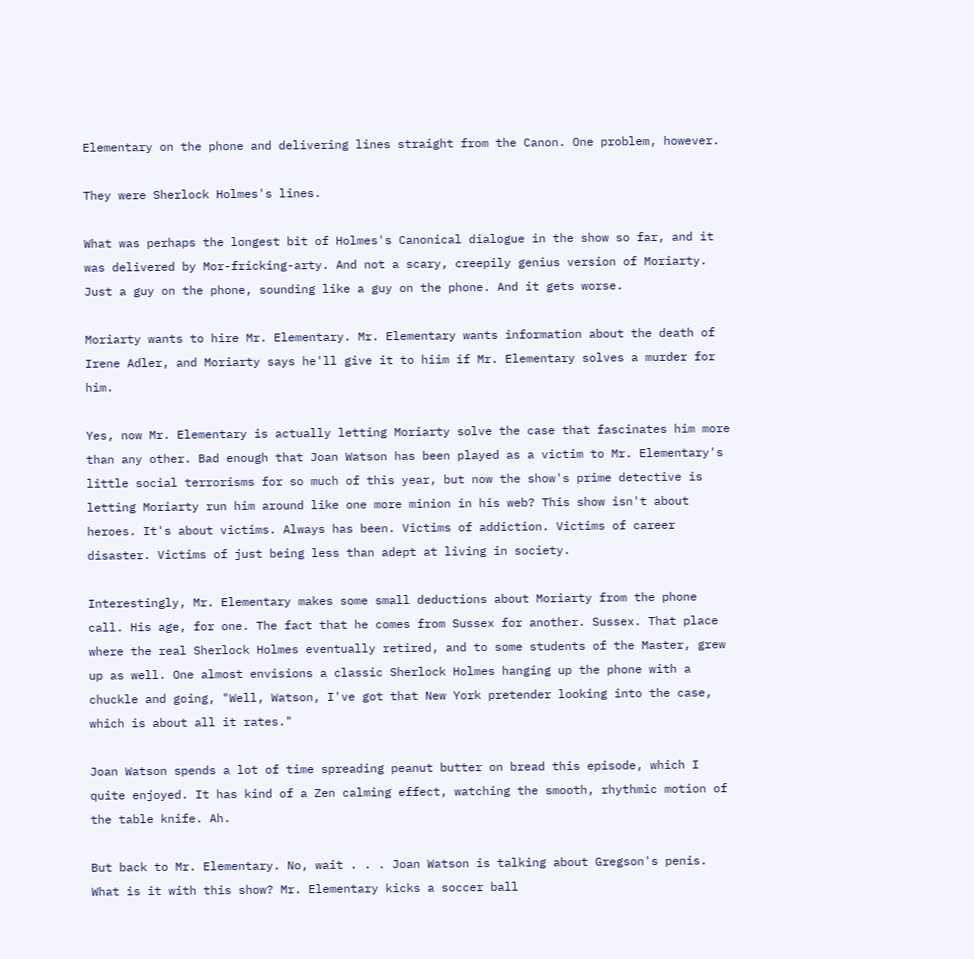Elementary on the phone and delivering lines straight from the Canon. One problem, however.

They were Sherlock Holmes's lines.

What was perhaps the longest bit of Holmes's Canonical dialogue in the show so far, and it was delivered by Mor-fricking-arty. And not a scary, creepily genius version of Moriarty. Just a guy on the phone, sounding like a guy on the phone. And it gets worse.

Moriarty wants to hire Mr. Elementary. Mr. Elementary wants information about the death of Irene Adler, and Moriarty says he'll give it to hiim if Mr. Elementary solves a murder for him.

Yes, now Mr. Elementary is actually letting Moriarty solve the case that fascinates him more than any other. Bad enough that Joan Watson has been played as a victim to Mr. Elementary's little social terrorisms for so much of this year, but now the show's prime detective is letting Moriarty run him around like one more minion in his web? This show isn't about heroes. It's about victims. Always has been. Victims of addiction. Victims of career disaster. Victims of just being less than adept at living in society.

Interestingly, Mr. Elementary makes some small deductions about Moriarty from the phone call. His age, for one. The fact that he comes from Sussex for another. Sussex. That place where the real Sherlock Holmes eventually retired, and to some students of the Master, grew up as well. One almost envisions a classic Sherlock Holmes hanging up the phone with a chuckle and going, "Well, Watson, I've got that New York pretender looking into the case, which is about all it rates."

Joan Watson spends a lot of time spreading peanut butter on bread this episode, which I quite enjoyed. It has kind of a Zen calming effect, watching the smooth, rhythmic motion of the table knife. Ah.

But back to Mr. Elementary. No, wait . . . Joan Watson is talking about Gregson's penis. What is it with this show? Mr. Elementary kicks a soccer ball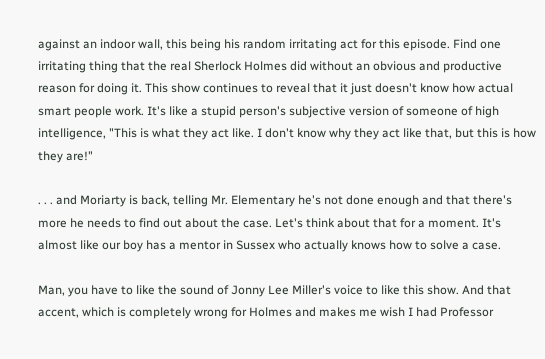against an indoor wall, this being his random irritating act for this episode. Find one irritating thing that the real Sherlock Holmes did without an obvious and productive reason for doing it. This show continues to reveal that it just doesn't know how actual smart people work. It's like a stupid person's subjective version of someone of high intelligence, "This is what they act like. I don't know why they act like that, but this is how they are!"

. . . and Moriarty is back, telling Mr. Elementary he's not done enough and that there's more he needs to find out about the case. Let's think about that for a moment. It's almost like our boy has a mentor in Sussex who actually knows how to solve a case.

Man, you have to like the sound of Jonny Lee Miller's voice to like this show. And that accent, which is completely wrong for Holmes and makes me wish I had Professor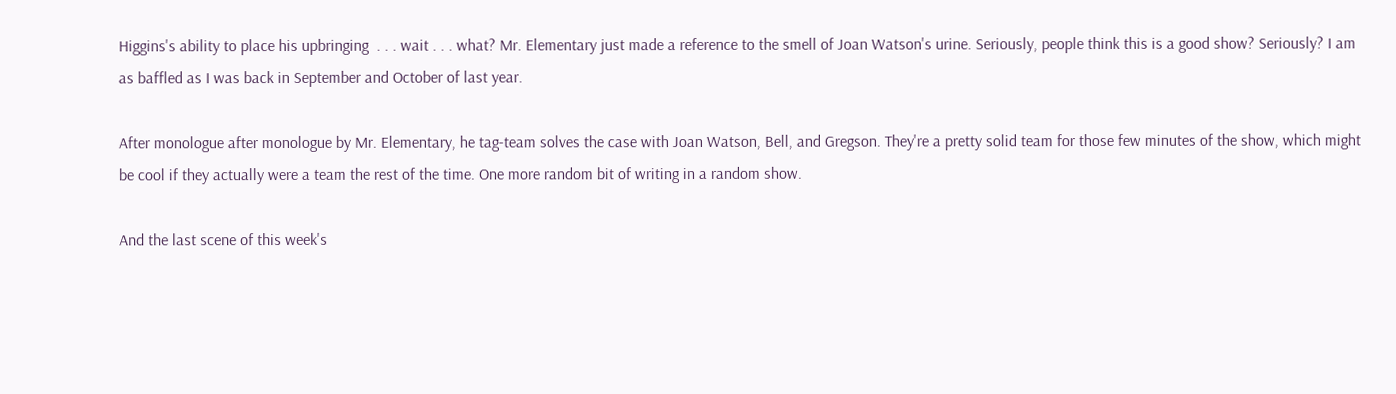Higgins's ability to place his upbringing  . . . wait . . . what? Mr. Elementary just made a reference to the smell of Joan Watson's urine. Seriously, people think this is a good show? Seriously? I am as baffled as I was back in September and October of last year.

After monologue after monologue by Mr. Elementary, he tag-team solves the case with Joan Watson, Bell, and Gregson. They're a pretty solid team for those few minutes of the show, which might be cool if they actually were a team the rest of the time. One more random bit of writing in a random show.

And the last scene of this week's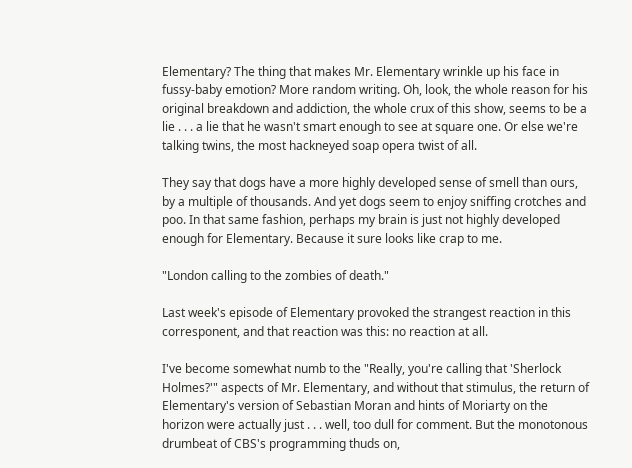Elementary? The thing that makes Mr. Elementary wrinkle up his face in fussy-baby emotion? More random writing. Oh, look, the whole reason for his original breakdown and addiction, the whole crux of this show, seems to be a lie . . . a lie that he wasn't smart enough to see at square one. Or else we're talking twins, the most hackneyed soap opera twist of all.

They say that dogs have a more highly developed sense of smell than ours, by a multiple of thousands. And yet dogs seem to enjoy sniffing crotches and poo. In that same fashion, perhaps my brain is just not highly developed enough for Elementary. Because it sure looks like crap to me.

"London calling to the zombies of death."

Last week's episode of Elementary provoked the strangest reaction in this corresponent, and that reaction was this: no reaction at all.

I've become somewhat numb to the "Really, you're calling that 'Sherlock Holmes?'" aspects of Mr. Elementary, and without that stimulus, the return of Elementary's version of Sebastian Moran and hints of Moriarty on the horizon were actually just . . . well, too dull for comment. But the monotonous drumbeat of CBS's programming thuds on,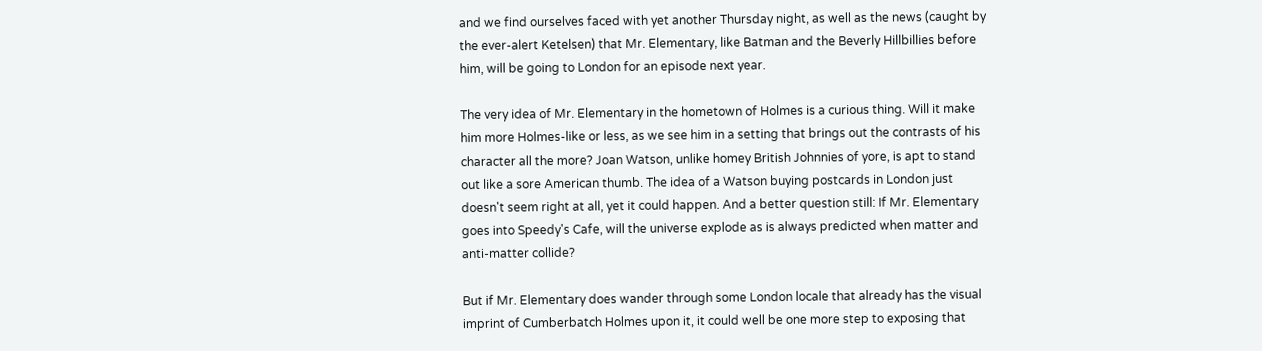and we find ourselves faced with yet another Thursday night, as well as the news (caught by the ever-alert Ketelsen) that Mr. Elementary, like Batman and the Beverly Hillbillies before him, will be going to London for an episode next year.

The very idea of Mr. Elementary in the hometown of Holmes is a curious thing. Will it make him more Holmes-like or less, as we see him in a setting that brings out the contrasts of his character all the more? Joan Watson, unlike homey British Johnnies of yore, is apt to stand out like a sore American thumb. The idea of a Watson buying postcards in London just doesn't seem right at all, yet it could happen. And a better question still: If Mr. Elementary goes into Speedy's Cafe, will the universe explode as is always predicted when matter and anti-matter collide?

But if Mr. Elementary does wander through some London locale that already has the visual imprint of Cumberbatch Holmes upon it, it could well be one more step to exposing that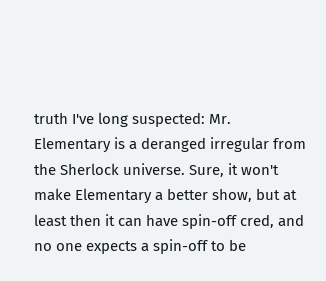truth I've long suspected: Mr. Elementary is a deranged irregular from the Sherlock universe. Sure, it won't make Elementary a better show, but at least then it can have spin-off cred, and no one expects a spin-off to be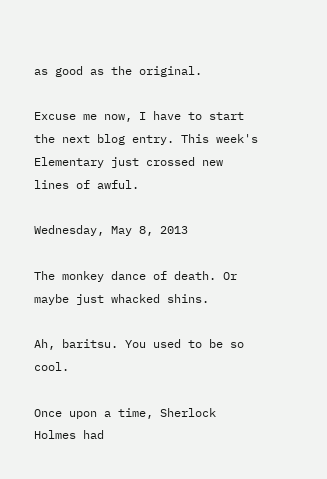as good as the original.

Excuse me now, I have to start the next blog entry. This week's Elementary just crossed new lines of awful.

Wednesday, May 8, 2013

The monkey dance of death. Or maybe just whacked shins.

Ah, baritsu. You used to be so cool.

Once upon a time, Sherlock Holmes had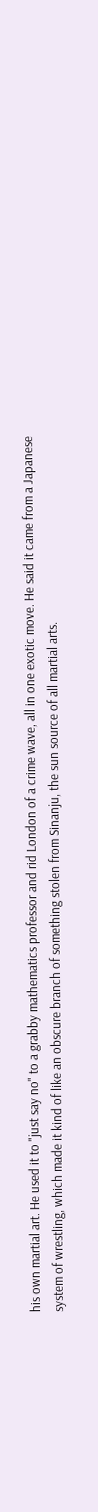his own martial art. He used it to "just say no" to a grabby mathematics professor and rid London of a crime wave, all in one exotic move. He said it came from a Japanese system of wrestling, which made it kind of like an obscure branch of something stolen from Sinanju, the sun source of all martial arts.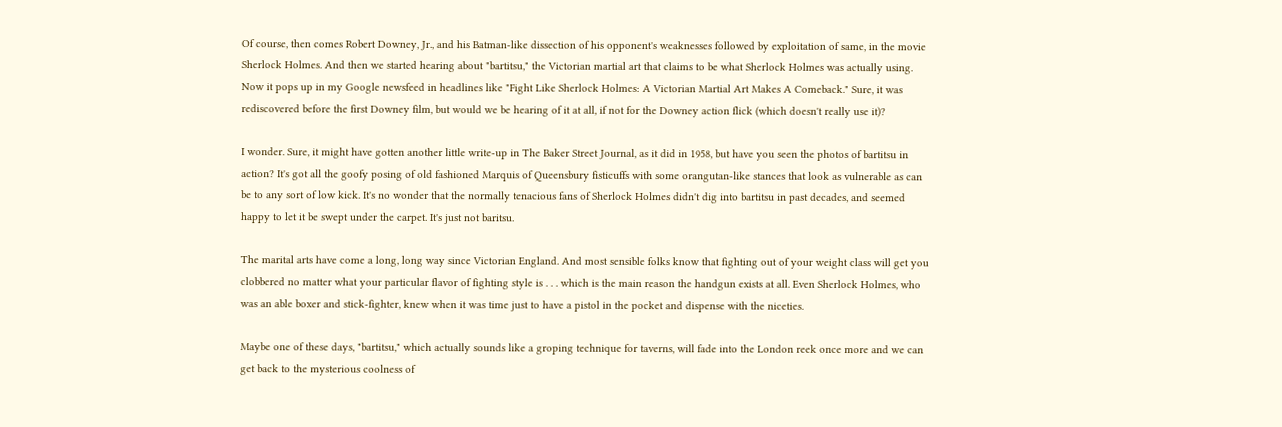Of course, then comes Robert Downey, Jr., and his Batman-like dissection of his opponent's weaknesses followed by exploitation of same, in the movie Sherlock Holmes. And then we started hearing about "bartitsu," the Victorian martial art that claims to be what Sherlock Holmes was actually using. Now it pops up in my Google newsfeed in headlines like "Fight Like Sherlock Holmes: A Victorian Martial Art Makes A Comeback." Sure, it was rediscovered before the first Downey film, but would we be hearing of it at all, if not for the Downey action flick (which doesn't really use it)?

I wonder. Sure, it might have gotten another little write-up in The Baker Street Journal, as it did in 1958, but have you seen the photos of bartitsu in action? It's got all the goofy posing of old fashioned Marquis of Queensbury fisticuffs with some orangutan-like stances that look as vulnerable as can be to any sort of low kick. It's no wonder that the normally tenacious fans of Sherlock Holmes didn't dig into bartitsu in past decades, and seemed happy to let it be swept under the carpet. It's just not baritsu.

The marital arts have come a long, long way since Victorian England. And most sensible folks know that fighting out of your weight class will get you clobbered no matter what your particular flavor of fighting style is . . . which is the main reason the handgun exists at all. Even Sherlock Holmes, who was an able boxer and stick-fighter, knew when it was time just to have a pistol in the pocket and dispense with the niceties.

Maybe one of these days, "bartitsu," which actually sounds like a groping technique for taverns, will fade into the London reek once more and we can get back to the mysterious coolness of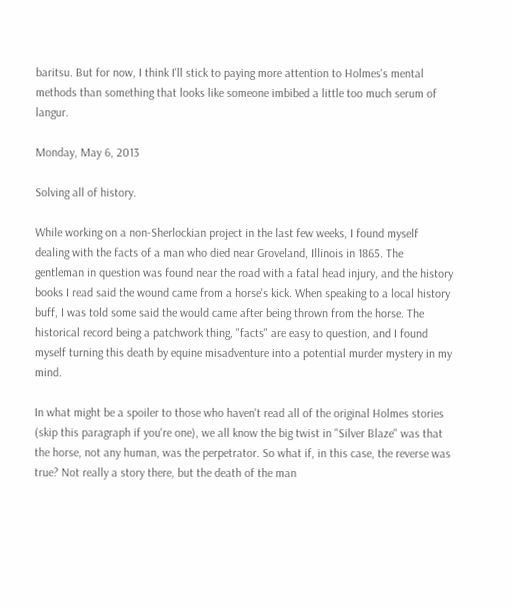baritsu. But for now, I think I'll stick to paying more attention to Holmes's mental methods than something that looks like someone imbibed a little too much serum of langur.

Monday, May 6, 2013

Solving all of history.

While working on a non-Sherlockian project in the last few weeks, I found myself dealing with the facts of a man who died near Groveland, Illinois in 1865. The gentleman in question was found near the road with a fatal head injury, and the history books I read said the wound came from a horse's kick. When speaking to a local history buff, I was told some said the would came after being thrown from the horse. The historical record being a patchwork thing, "facts" are easy to question, and I found myself turning this death by equine misadventure into a potential murder mystery in my mind.

In what might be a spoiler to those who haven't read all of the original Holmes stories (skip this paragraph if you're one), we all know the big twist in "Silver Blaze" was that the horse, not any human, was the perpetrator. So what if, in this case, the reverse was true? Not really a story there, but the death of the man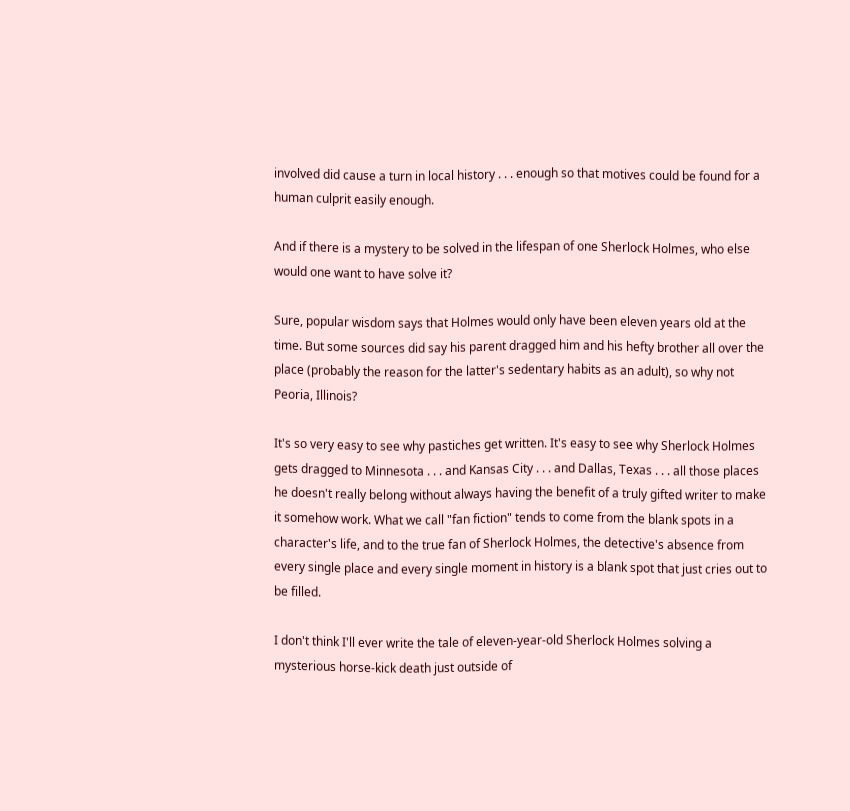involved did cause a turn in local history . . . enough so that motives could be found for a human culprit easily enough.

And if there is a mystery to be solved in the lifespan of one Sherlock Holmes, who else would one want to have solve it?

Sure, popular wisdom says that Holmes would only have been eleven years old at the time. But some sources did say his parent dragged him and his hefty brother all over the place (probably the reason for the latter's sedentary habits as an adult), so why not Peoria, Illinois?

It's so very easy to see why pastiches get written. It's easy to see why Sherlock Holmes gets dragged to Minnesota . . . and Kansas City . . . and Dallas, Texas . . . all those places he doesn't really belong without always having the benefit of a truly gifted writer to make it somehow work. What we call "fan fiction" tends to come from the blank spots in a character's life, and to the true fan of Sherlock Holmes, the detective's absence from every single place and every single moment in history is a blank spot that just cries out to be filled.

I don't think I'll ever write the tale of eleven-year-old Sherlock Holmes solving a mysterious horse-kick death just outside of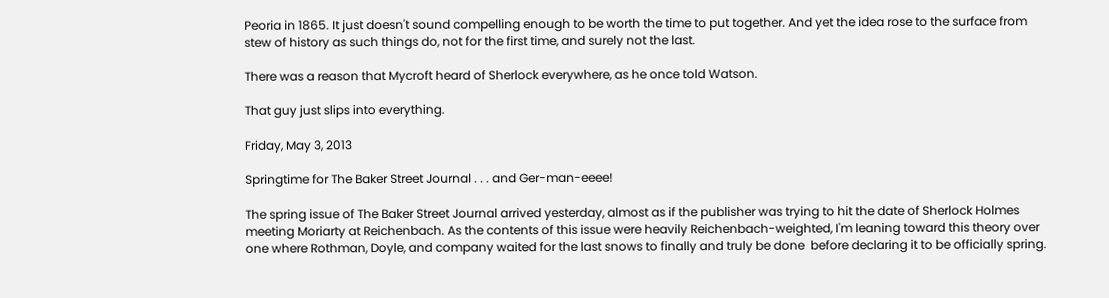Peoria in 1865. It just doesn't sound compelling enough to be worth the time to put together. And yet the idea rose to the surface from stew of history as such things do, not for the first time, and surely not the last.

There was a reason that Mycroft heard of Sherlock everywhere, as he once told Watson.

That guy just slips into everything.

Friday, May 3, 2013

Springtime for The Baker Street Journal . . . and Ger-man-eeee!

The spring issue of The Baker Street Journal arrived yesterday, almost as if the publisher was trying to hit the date of Sherlock Holmes meeting Moriarty at Reichenbach. As the contents of this issue were heavily Reichenbach-weighted, I'm leaning toward this theory over one where Rothman, Doyle, and company waited for the last snows to finally and truly be done  before declaring it to be officially spring.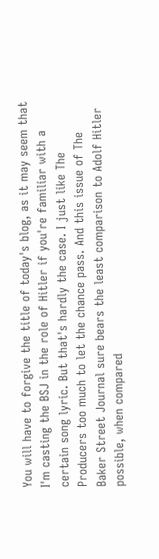You will have to forgive the title of today's blog, as it may seem that I'm casting the BSJ in the role of Hitler if you're familiar with a certain song lyric. But that's hardly the case. I just like The Producers too much to let the chance pass. And this issue of The Baker Street Journal sure bears the least comparison to Adolf Hitler possible, when compared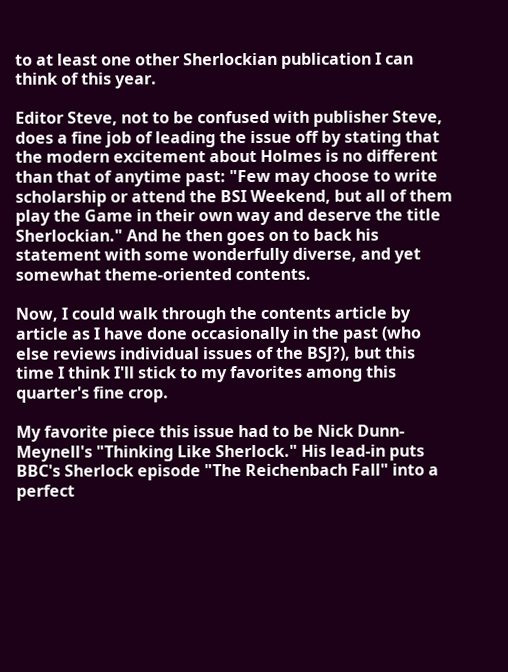to at least one other Sherlockian publication I can think of this year.

Editor Steve, not to be confused with publisher Steve, does a fine job of leading the issue off by stating that the modern excitement about Holmes is no different than that of anytime past: "Few may choose to write scholarship or attend the BSI Weekend, but all of them play the Game in their own way and deserve the title Sherlockian." And he then goes on to back his statement with some wonderfully diverse, and yet somewhat theme-oriented contents.

Now, I could walk through the contents article by article as I have done occasionally in the past (who else reviews individual issues of the BSJ?), but this time I think I'll stick to my favorites among this quarter's fine crop.

My favorite piece this issue had to be Nick Dunn-Meynell's "Thinking Like Sherlock." His lead-in puts BBC's Sherlock episode "The Reichenbach Fall" into a perfect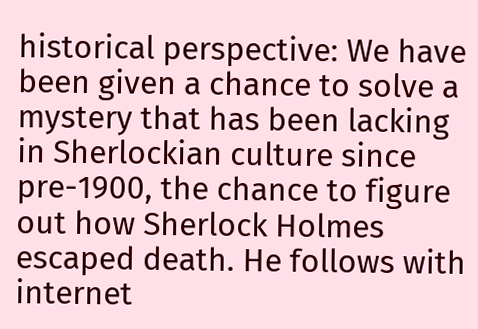historical perspective: We have been given a chance to solve a mystery that has been lacking in Sherlockian culture since pre-1900, the chance to figure out how Sherlock Holmes escaped death. He follows with internet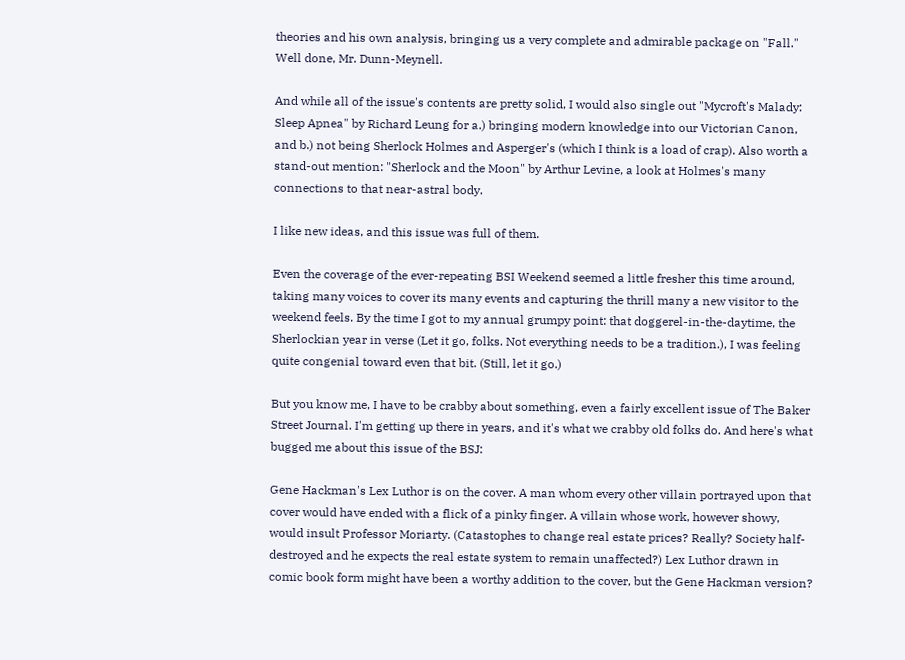theories and his own analysis, bringing us a very complete and admirable package on "Fall." Well done, Mr. Dunn-Meynell.

And while all of the issue's contents are pretty solid, I would also single out "Mycroft's Malady: Sleep Apnea" by Richard Leung for a.) bringing modern knowledge into our Victorian Canon, and b.) not being Sherlock Holmes and Asperger's (which I think is a load of crap). Also worth a stand-out mention: "Sherlock and the Moon" by Arthur Levine, a look at Holmes's many connections to that near-astral body.

I like new ideas, and this issue was full of them.

Even the coverage of the ever-repeating BSI Weekend seemed a little fresher this time around, taking many voices to cover its many events and capturing the thrill many a new visitor to the weekend feels. By the time I got to my annual grumpy point: that doggerel-in-the-daytime, the Sherlockian year in verse (Let it go, folks. Not everything needs to be a tradition.), I was feeling quite congenial toward even that bit. (Still, let it go.)

But you know me, I have to be crabby about something, even a fairly excellent issue of The Baker Street Journal. I'm getting up there in years, and it's what we crabby old folks do. And here's what bugged me about this issue of the BSJ:

Gene Hackman's Lex Luthor is on the cover. A man whom every other villain portrayed upon that cover would have ended with a flick of a pinky finger. A villain whose work, however showy, would insult Professor Moriarty. (Catastophes to change real estate prices? Really? Society half-destroyed and he expects the real estate system to remain unaffected?) Lex Luthor drawn in comic book form might have been a worthy addition to the cover, but the Gene Hackman version?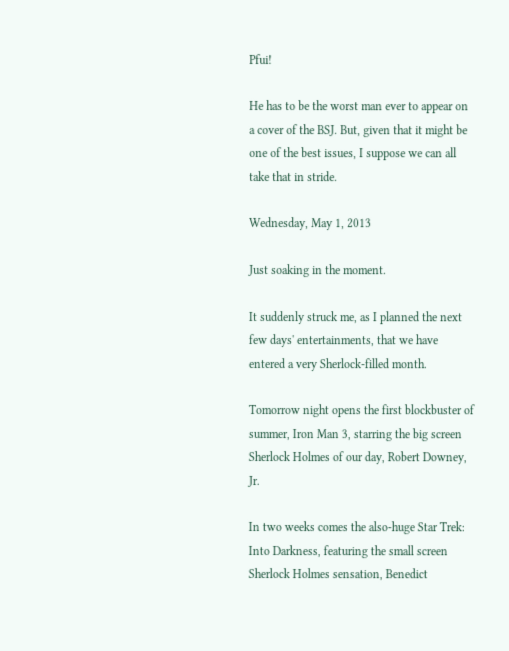Pfui!

He has to be the worst man ever to appear on a cover of the BSJ. But, given that it might be one of the best issues, I suppose we can all take that in stride.

Wednesday, May 1, 2013

Just soaking in the moment.

It suddenly struck me, as I planned the next few days' entertainments, that we have entered a very Sherlock-filled month.

Tomorrow night opens the first blockbuster of summer, Iron Man 3, starring the big screen Sherlock Holmes of our day, Robert Downey, Jr.

In two weeks comes the also-huge Star Trek: Into Darkness, featuring the small screen Sherlock Holmes sensation, Benedict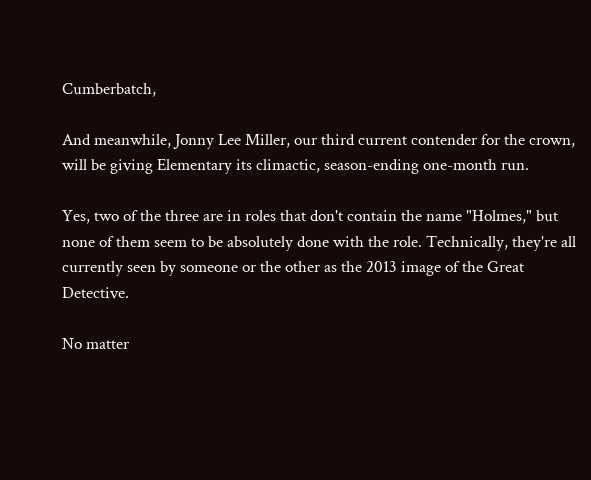Cumberbatch,

And meanwhile, Jonny Lee Miller, our third current contender for the crown, will be giving Elementary its climactic, season-ending one-month run.

Yes, two of the three are in roles that don't contain the name "Holmes," but none of them seem to be absolutely done with the role. Technically, they're all currently seen by someone or the other as the 2013 image of the Great Detective.

No matter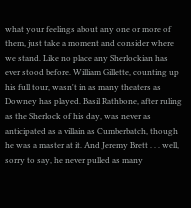what your feelings about any one or more of them, just take a moment and consider where we stand. Like no place any Sherlockian has ever stood before. William Gillette, counting up his full tour, wasn't in as many theaters as Downey has played. Basil Rathbone, after ruling as the Sherlock of his day, was never as anticipated as a villain as Cumberbatch, though he was a master at it. And Jeremy Brett . . . well, sorry to say, he never pulled as many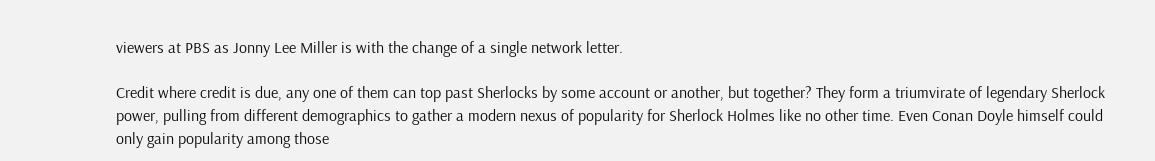viewers at PBS as Jonny Lee Miller is with the change of a single network letter.

Credit where credit is due, any one of them can top past Sherlocks by some account or another, but together? They form a triumvirate of legendary Sherlock power, pulling from different demographics to gather a modern nexus of popularity for Sherlock Holmes like no other time. Even Conan Doyle himself could only gain popularity among those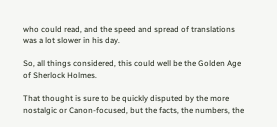who could read, and the speed and spread of translations was a lot slower in his day.

So, all things considered, this could well be the Golden Age of Sherlock Holmes.

That thought is sure to be quickly disputed by the more nostalgic or Canon-focused, but the facts, the numbers, the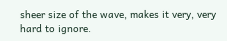sheer size of the wave, makes it very, very hard to ignore.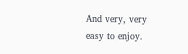And very, very easy to enjoy.